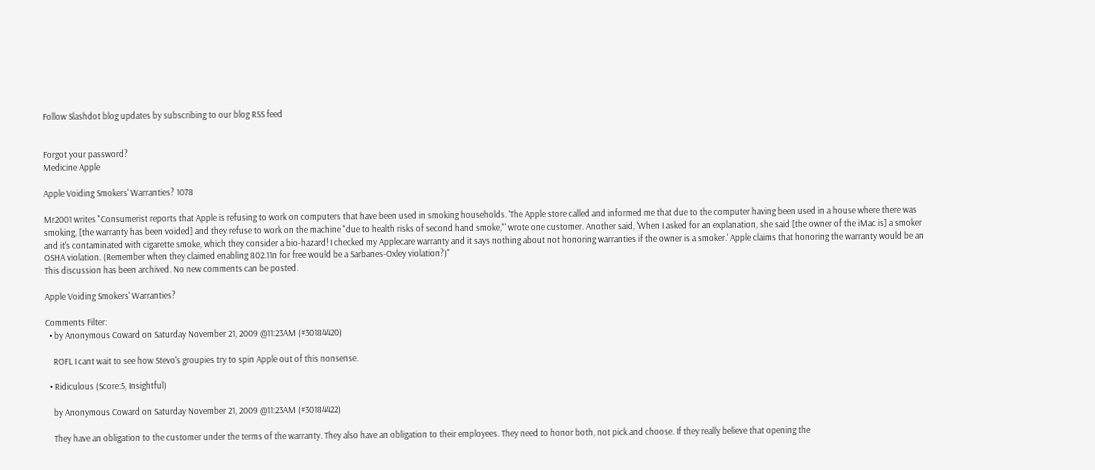Follow Slashdot blog updates by subscribing to our blog RSS feed


Forgot your password?
Medicine Apple

Apple Voiding Smokers' Warranties? 1078

Mr2001 writes "Consumerist reports that Apple is refusing to work on computers that have been used in smoking households. 'The Apple store called and informed me that due to the computer having been used in a house where there was smoking, [the warranty has been voided] and they refuse to work on the machine "due to health risks of second hand smoke,"' wrote one customer. Another said, 'When I asked for an explanation, she said [the owner of the iMac is] a smoker and it's contaminated with cigarette smoke, which they consider a bio-hazard! I checked my Applecare warranty and it says nothing about not honoring warranties if the owner is a smoker.' Apple claims that honoring the warranty would be an OSHA violation. (Remember when they claimed enabling 802.11n for free would be a Sarbanes-Oxley violation?)"
This discussion has been archived. No new comments can be posted.

Apple Voiding Smokers' Warranties?

Comments Filter:
  • by Anonymous Coward on Saturday November 21, 2009 @11:23AM (#30184420)

    ROFL I cant wait to see how Stevo's groupies try to spin Apple out of this nonsense.

  • Ridiculous (Score:5, Insightful)

    by Anonymous Coward on Saturday November 21, 2009 @11:23AM (#30184422)

    They have an obligation to the customer under the terms of the warranty. They also have an obligation to their employees. They need to honor both, not pick and choose. If they really believe that opening the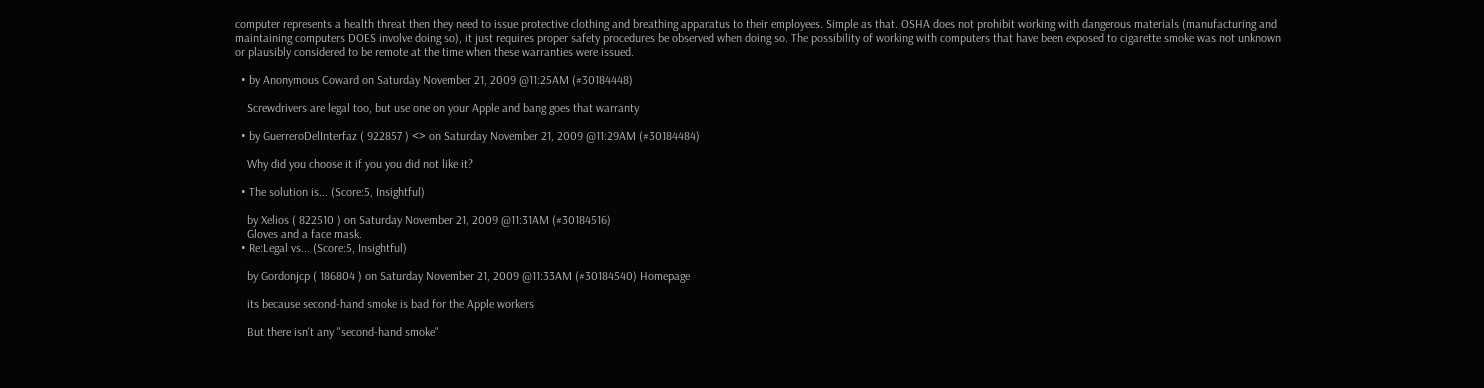computer represents a health threat then they need to issue protective clothing and breathing apparatus to their employees. Simple as that. OSHA does not prohibit working with dangerous materials (manufacturing and maintaining computers DOES involve doing so), it just requires proper safety procedures be observed when doing so. The possibility of working with computers that have been exposed to cigarette smoke was not unknown or plausibly considered to be remote at the time when these warranties were issued.

  • by Anonymous Coward on Saturday November 21, 2009 @11:25AM (#30184448)

    Screwdrivers are legal too, but use one on your Apple and bang goes that warranty

  • by GuerreroDelInterfaz ( 922857 ) <> on Saturday November 21, 2009 @11:29AM (#30184484)

    Why did you choose it if you you did not like it?

  • The solution is... (Score:5, Insightful)

    by Xelios ( 822510 ) on Saturday November 21, 2009 @11:31AM (#30184516)
    Gloves and a face mask.
  • Re:Legal vs... (Score:5, Insightful)

    by Gordonjcp ( 186804 ) on Saturday November 21, 2009 @11:33AM (#30184540) Homepage

    its because second-hand smoke is bad for the Apple workers

    But there isn't any "second-hand smoke"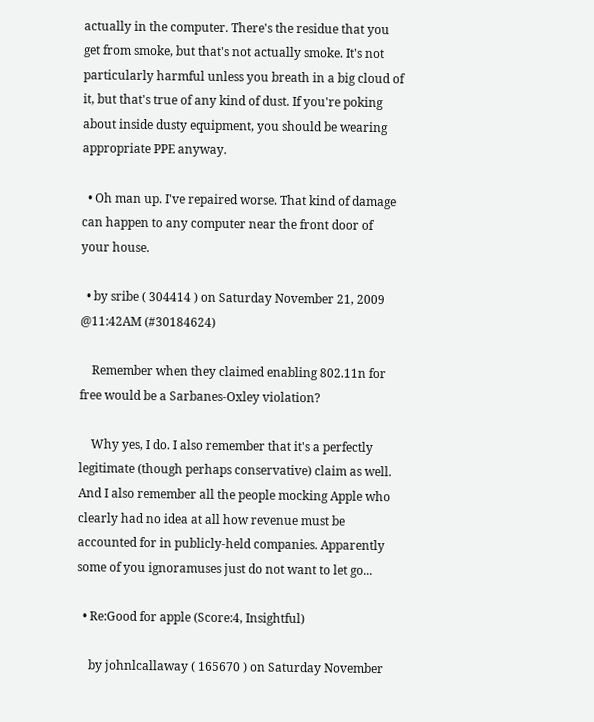actually in the computer. There's the residue that you get from smoke, but that's not actually smoke. It's not particularly harmful unless you breath in a big cloud of it, but that's true of any kind of dust. If you're poking about inside dusty equipment, you should be wearing appropriate PPE anyway.

  • Oh man up. I've repaired worse. That kind of damage can happen to any computer near the front door of your house.

  • by sribe ( 304414 ) on Saturday November 21, 2009 @11:42AM (#30184624)

    Remember when they claimed enabling 802.11n for free would be a Sarbanes-Oxley violation?

    Why yes, I do. I also remember that it's a perfectly legitimate (though perhaps conservative) claim as well. And I also remember all the people mocking Apple who clearly had no idea at all how revenue must be accounted for in publicly-held companies. Apparently some of you ignoramuses just do not want to let go...

  • Re:Good for apple (Score:4, Insightful)

    by johnlcallaway ( 165670 ) on Saturday November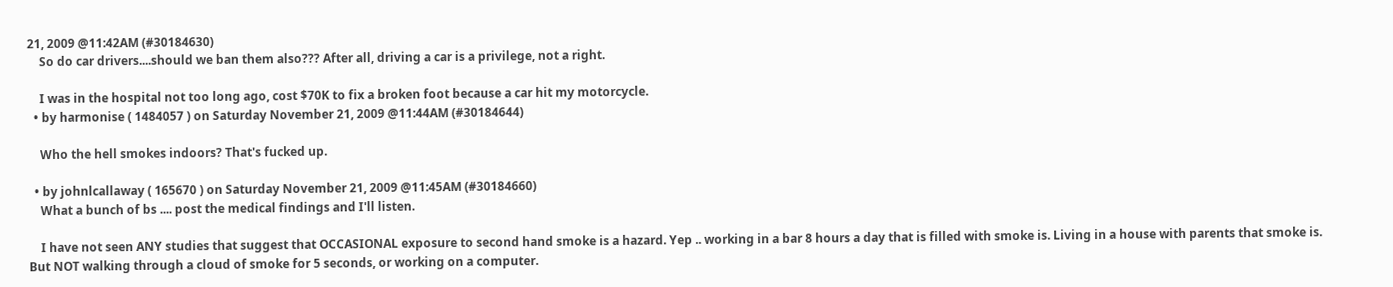21, 2009 @11:42AM (#30184630)
    So do car drivers....should we ban them also??? After all, driving a car is a privilege, not a right.

    I was in the hospital not too long ago, cost $70K to fix a broken foot because a car hit my motorcycle.
  • by harmonise ( 1484057 ) on Saturday November 21, 2009 @11:44AM (#30184644)

    Who the hell smokes indoors? That's fucked up.

  • by johnlcallaway ( 165670 ) on Saturday November 21, 2009 @11:45AM (#30184660)
    What a bunch of bs .... post the medical findings and I'll listen.

    I have not seen ANY studies that suggest that OCCASIONAL exposure to second hand smoke is a hazard. Yep .. working in a bar 8 hours a day that is filled with smoke is. Living in a house with parents that smoke is. But NOT walking through a cloud of smoke for 5 seconds, or working on a computer.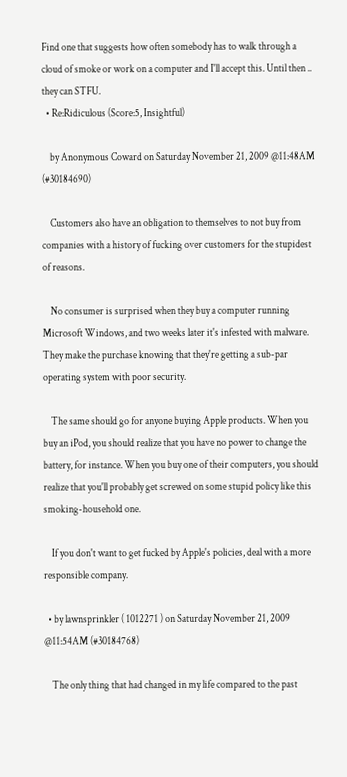Find one that suggests how often somebody has to walk through a cloud of smoke or work on a computer and I'll accept this. Until then .. they can STFU.
  • Re:Ridiculous (Score:5, Insightful)

    by Anonymous Coward on Saturday November 21, 2009 @11:48AM (#30184690)

    Customers also have an obligation to themselves to not buy from companies with a history of fucking over customers for the stupidest of reasons.

    No consumer is surprised when they buy a computer running Microsoft Windows, and two weeks later it's infested with malware. They make the purchase knowing that they're getting a sub-par operating system with poor security.

    The same should go for anyone buying Apple products. When you buy an iPod, you should realize that you have no power to change the battery, for instance. When you buy one of their computers, you should realize that you'll probably get screwed on some stupid policy like this smoking-household one.

    If you don't want to get fucked by Apple's policies, deal with a more responsible company.

  • by lawnsprinkler ( 1012271 ) on Saturday November 21, 2009 @11:54AM (#30184768)

    The only thing that had changed in my life compared to the past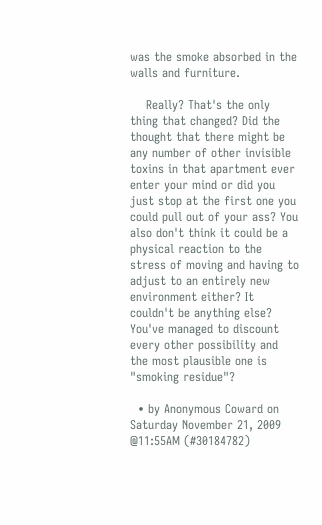was the smoke absorbed in the walls and furniture.

    Really? That's the only thing that changed? Did the thought that there might be any number of other invisible toxins in that apartment ever enter your mind or did you just stop at the first one you could pull out of your ass? You also don't think it could be a physical reaction to the stress of moving and having to adjust to an entirely new environment either? It couldn't be anything else? You've managed to discount every other possibility and the most plausible one is "smoking residue"?

  • by Anonymous Coward on Saturday November 21, 2009 @11:55AM (#30184782)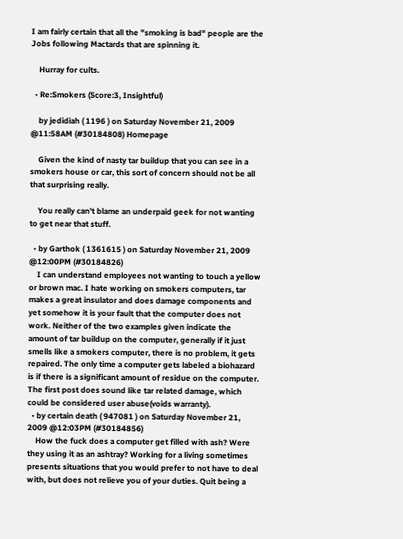I am fairly certain that all the "smoking is bad" people are the Jobs following Mactards that are spinning it.

    Hurray for cults.

  • Re:Smokers (Score:3, Insightful)

    by jedidiah ( 1196 ) on Saturday November 21, 2009 @11:58AM (#30184808) Homepage

    Given the kind of nasty tar buildup that you can see in a smokers house or car, this sort of concern should not be all that surprising really.

    You really can't blame an underpaid geek for not wanting to get near that stuff.

  • by Garthok ( 1361615 ) on Saturday November 21, 2009 @12:00PM (#30184826)
    I can understand employees not wanting to touch a yellow or brown mac. I hate working on smokers computers, tar makes a great insulator and does damage components and yet somehow it is your fault that the computer does not work. Neither of the two examples given indicate the amount of tar buildup on the computer, generally if it just smells like a smokers computer, there is no problem, it gets repaired. The only time a computer gets labeled a biohazard is if there is a significant amount of residue on the computer. The first post does sound like tar related damage, which could be considered user abuse(voids warranty).
  • by certain death ( 947081 ) on Saturday November 21, 2009 @12:03PM (#30184856)
    How the fuck does a computer get filled with ash? Were they using it as an ashtray? Working for a living sometimes presents situations that you would prefer to not have to deal with, but does not relieve you of your duties. Quit being a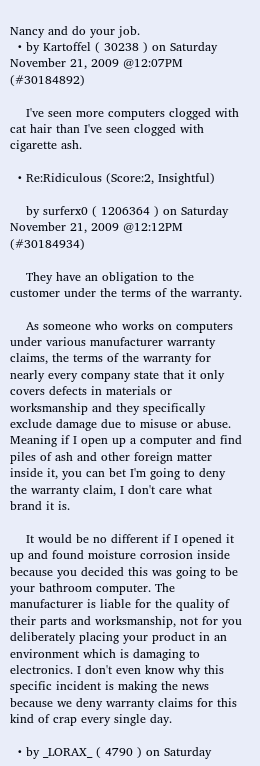Nancy and do your job.
  • by Kartoffel ( 30238 ) on Saturday November 21, 2009 @12:07PM (#30184892)

    I've seen more computers clogged with cat hair than I've seen clogged with cigarette ash.

  • Re:Ridiculous (Score:2, Insightful)

    by surferx0 ( 1206364 ) on Saturday November 21, 2009 @12:12PM (#30184934)

    They have an obligation to the customer under the terms of the warranty.

    As someone who works on computers under various manufacturer warranty claims, the terms of the warranty for nearly every company state that it only covers defects in materials or worksmanship and they specifically exclude damage due to misuse or abuse. Meaning if I open up a computer and find piles of ash and other foreign matter inside it, you can bet I'm going to deny the warranty claim, I don't care what brand it is.

    It would be no different if I opened it up and found moisture corrosion inside because you decided this was going to be your bathroom computer. The manufacturer is liable for the quality of their parts and worksmanship, not for you deliberately placing your product in an environment which is damaging to electronics. I don't even know why this specific incident is making the news because we deny warranty claims for this kind of crap every single day.

  • by _LORAX_ ( 4790 ) on Saturday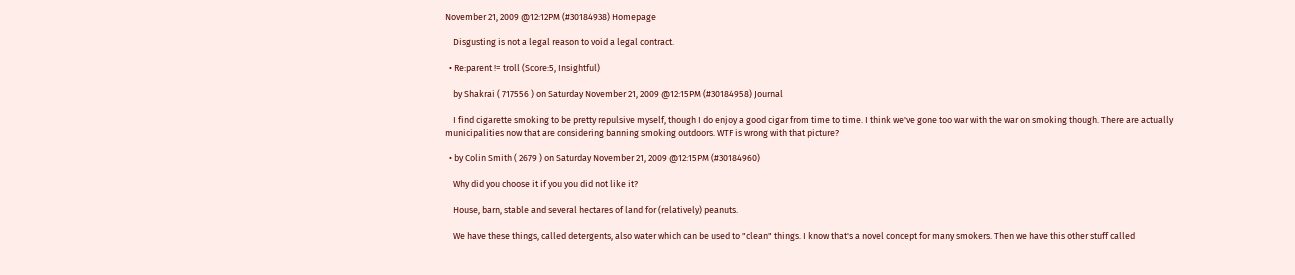November 21, 2009 @12:12PM (#30184938) Homepage

    Disgusting is not a legal reason to void a legal contract.

  • Re:parent != troll (Score:5, Insightful)

    by Shakrai ( 717556 ) on Saturday November 21, 2009 @12:15PM (#30184958) Journal

    I find cigarette smoking to be pretty repulsive myself, though I do enjoy a good cigar from time to time. I think we've gone too war with the war on smoking though. There are actually municipalities now that are considering banning smoking outdoors. WTF is wrong with that picture?

  • by Colin Smith ( 2679 ) on Saturday November 21, 2009 @12:15PM (#30184960)

    Why did you choose it if you you did not like it?

    House, barn, stable and several hectares of land for (relatively) peanuts.

    We have these things, called detergents, also water which can be used to "clean" things. I know that's a novel concept for many smokers. Then we have this other stuff called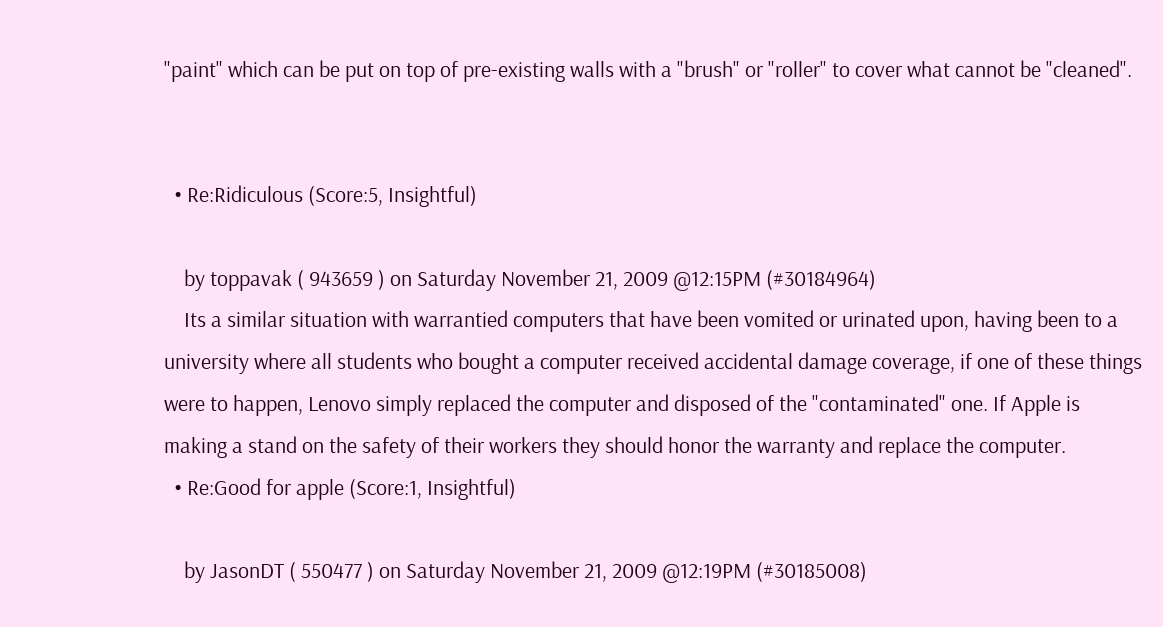"paint" which can be put on top of pre-existing walls with a "brush" or "roller" to cover what cannot be "cleaned".


  • Re:Ridiculous (Score:5, Insightful)

    by toppavak ( 943659 ) on Saturday November 21, 2009 @12:15PM (#30184964)
    Its a similar situation with warrantied computers that have been vomited or urinated upon, having been to a university where all students who bought a computer received accidental damage coverage, if one of these things were to happen, Lenovo simply replaced the computer and disposed of the "contaminated" one. If Apple is making a stand on the safety of their workers they should honor the warranty and replace the computer.
  • Re:Good for apple (Score:1, Insightful)

    by JasonDT ( 550477 ) on Saturday November 21, 2009 @12:19PM (#30185008)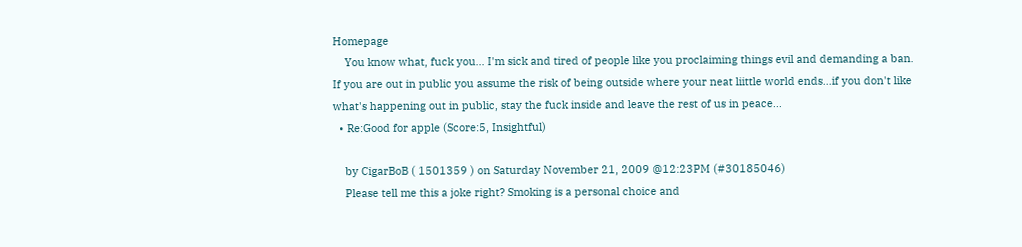Homepage
    You know what, fuck you... I'm sick and tired of people like you proclaiming things evil and demanding a ban. If you are out in public you assume the risk of being outside where your neat liittle world ends...if you don't like what's happening out in public, stay the fuck inside and leave the rest of us in peace...
  • Re:Good for apple (Score:5, Insightful)

    by CigarBoB ( 1501359 ) on Saturday November 21, 2009 @12:23PM (#30185046)
    Please tell me this a joke right? Smoking is a personal choice and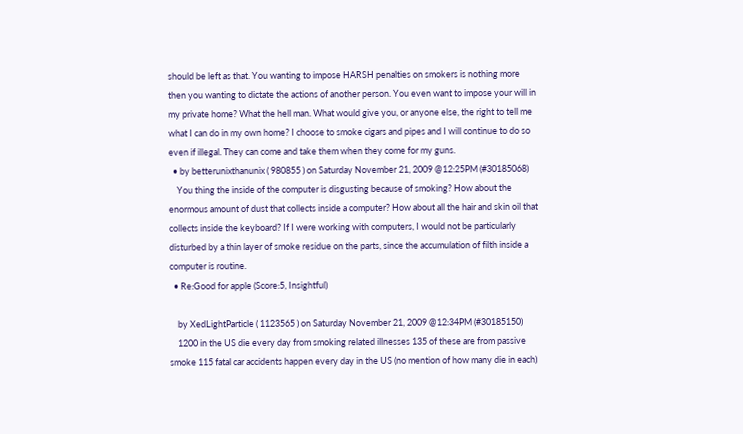should be left as that. You wanting to impose HARSH penalties on smokers is nothing more then you wanting to dictate the actions of another person. You even want to impose your will in my private home? What the hell man. What would give you, or anyone else, the right to tell me what I can do in my own home? I choose to smoke cigars and pipes and I will continue to do so even if illegal. They can come and take them when they come for my guns.
  • by betterunixthanunix ( 980855 ) on Saturday November 21, 2009 @12:25PM (#30185068)
    You thing the inside of the computer is disgusting because of smoking? How about the enormous amount of dust that collects inside a computer? How about all the hair and skin oil that collects inside the keyboard? If I were working with computers, I would not be particularly disturbed by a thin layer of smoke residue on the parts, since the accumulation of filth inside a computer is routine.
  • Re:Good for apple (Score:5, Insightful)

    by XedLightParticle ( 1123565 ) on Saturday November 21, 2009 @12:34PM (#30185150)
    1200 in the US die every day from smoking related illnesses 135 of these are from passive smoke 115 fatal car accidents happen every day in the US (no mention of how many die in each)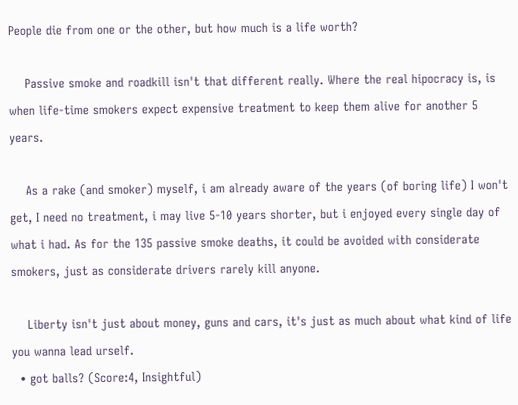People die from one or the other, but how much is a life worth?

    Passive smoke and roadkill isn't that different really. Where the real hipocracy is, is when life-time smokers expect expensive treatment to keep them alive for another 5 years.

    As a rake (and smoker) myself, i am already aware of the years (of boring life) I won't get, I need no treatment, i may live 5-10 years shorter, but i enjoyed every single day of what i had. As for the 135 passive smoke deaths, it could be avoided with considerate smokers, just as considerate drivers rarely kill anyone.

    Liberty isn't just about money, guns and cars, it's just as much about what kind of life you wanna lead urself.
  • got balls? (Score:4, Insightful)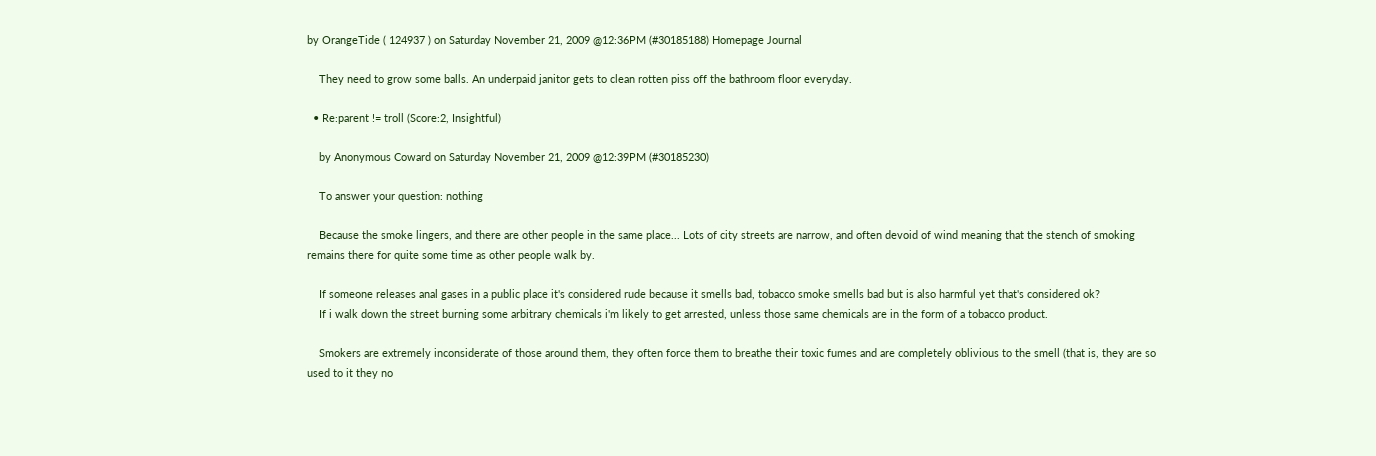by OrangeTide ( 124937 ) on Saturday November 21, 2009 @12:36PM (#30185188) Homepage Journal

    They need to grow some balls. An underpaid janitor gets to clean rotten piss off the bathroom floor everyday.

  • Re:parent != troll (Score:2, Insightful)

    by Anonymous Coward on Saturday November 21, 2009 @12:39PM (#30185230)

    To answer your question: nothing

    Because the smoke lingers, and there are other people in the same place... Lots of city streets are narrow, and often devoid of wind meaning that the stench of smoking remains there for quite some time as other people walk by.

    If someone releases anal gases in a public place it's considered rude because it smells bad, tobacco smoke smells bad but is also harmful yet that's considered ok?
    If i walk down the street burning some arbitrary chemicals i'm likely to get arrested, unless those same chemicals are in the form of a tobacco product.

    Smokers are extremely inconsiderate of those around them, they often force them to breathe their toxic fumes and are completely oblivious to the smell (that is, they are so used to it they no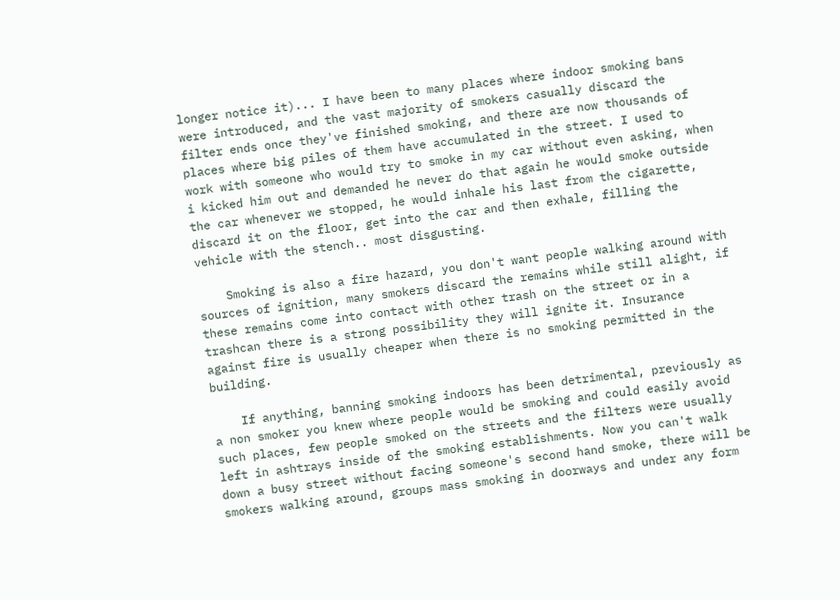longer notice it)... I have been to many places where indoor smoking bans were introduced, and the vast majority of smokers casually discard the filter ends once they've finished smoking, and there are now thousands of places where big piles of them have accumulated in the street. I used to work with someone who would try to smoke in my car without even asking, when i kicked him out and demanded he never do that again he would smoke outside the car whenever we stopped, he would inhale his last from the cigarette, discard it on the floor, get into the car and then exhale, filling the vehicle with the stench.. most disgusting.

    Smoking is also a fire hazard, you don't want people walking around with sources of ignition, many smokers discard the remains while still alight, if these remains come into contact with other trash on the street or in a trashcan there is a strong possibility they will ignite it. Insurance against fire is usually cheaper when there is no smoking permitted in the building.

    If anything, banning smoking indoors has been detrimental, previously as a non smoker you knew where people would be smoking and could easily avoid such places, few people smoked on the streets and the filters were usually left in ashtrays inside of the smoking establishments. Now you can't walk down a busy street without facing someone's second hand smoke, there will be smokers walking around, groups mass smoking in doorways and under any form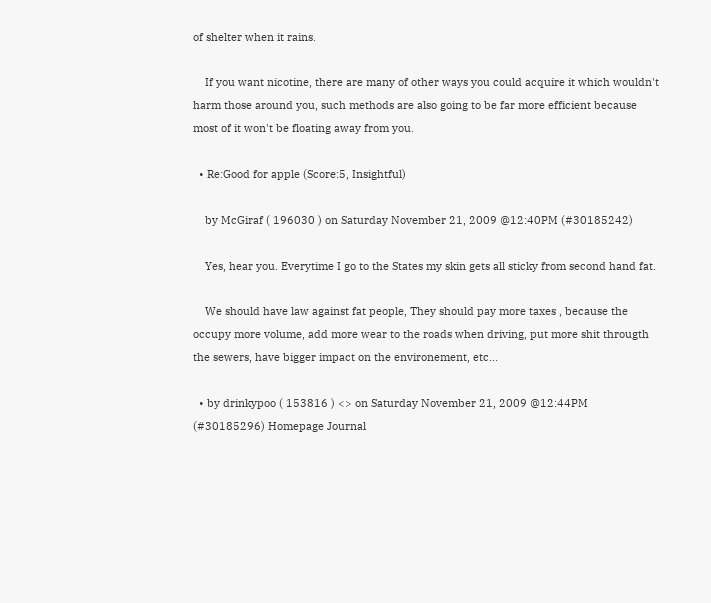of shelter when it rains.

    If you want nicotine, there are many of other ways you could acquire it which wouldn't harm those around you, such methods are also going to be far more efficient because most of it won't be floating away from you.

  • Re:Good for apple (Score:5, Insightful)

    by McGiraf ( 196030 ) on Saturday November 21, 2009 @12:40PM (#30185242)

    Yes, hear you. Everytime I go to the States my skin gets all sticky from second hand fat.

    We should have law against fat people, They should pay more taxes , because the occupy more volume, add more wear to the roads when driving, put more shit througth the sewers, have bigger impact on the environement, etc...

  • by drinkypoo ( 153816 ) <> on Saturday November 21, 2009 @12:44PM (#30185296) Homepage Journal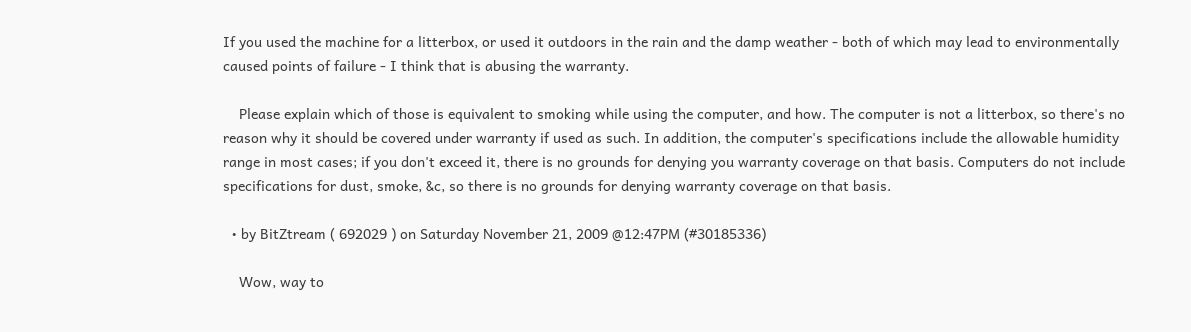If you used the machine for a litterbox, or used it outdoors in the rain and the damp weather - both of which may lead to environmentally caused points of failure - I think that is abusing the warranty.

    Please explain which of those is equivalent to smoking while using the computer, and how. The computer is not a litterbox, so there's no reason why it should be covered under warranty if used as such. In addition, the computer's specifications include the allowable humidity range in most cases; if you don't exceed it, there is no grounds for denying you warranty coverage on that basis. Computers do not include specifications for dust, smoke, &c, so there is no grounds for denying warranty coverage on that basis.

  • by BitZtream ( 692029 ) on Saturday November 21, 2009 @12:47PM (#30185336)

    Wow, way to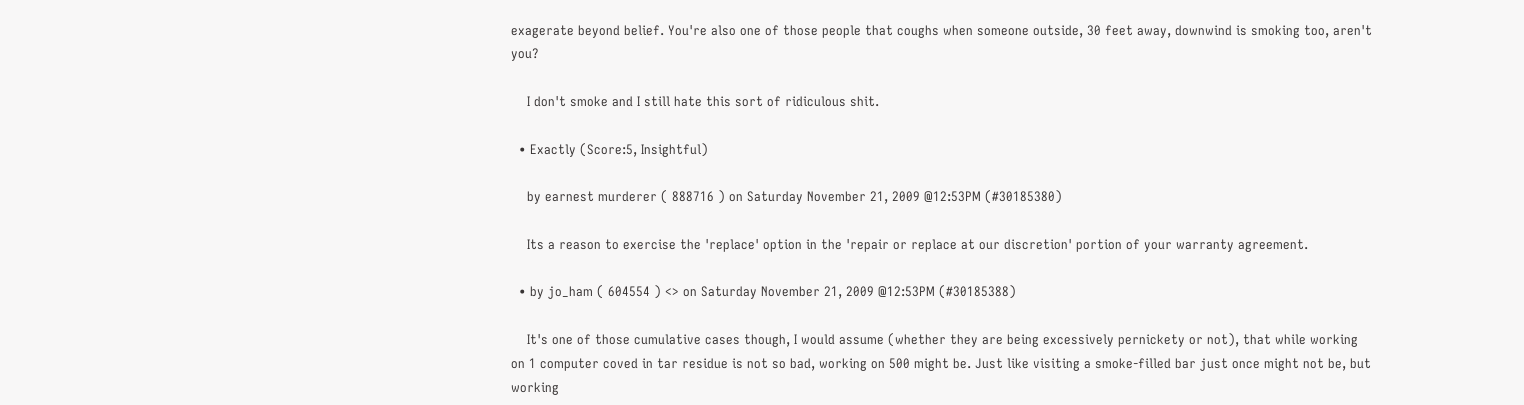exagerate beyond belief. You're also one of those people that coughs when someone outside, 30 feet away, downwind is smoking too, aren't you?

    I don't smoke and I still hate this sort of ridiculous shit.

  • Exactly (Score:5, Insightful)

    by earnest murderer ( 888716 ) on Saturday November 21, 2009 @12:53PM (#30185380)

    Its a reason to exercise the 'replace' option in the 'repair or replace at our discretion' portion of your warranty agreement.

  • by jo_ham ( 604554 ) <> on Saturday November 21, 2009 @12:53PM (#30185388)

    It's one of those cumulative cases though, I would assume (whether they are being excessively pernickety or not), that while working on 1 computer coved in tar residue is not so bad, working on 500 might be. Just like visiting a smoke-filled bar just once might not be, but working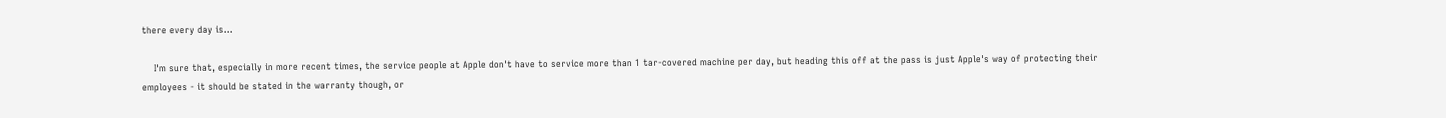there every day is...

    I'm sure that, especially in more recent times, the service people at Apple don't have to service more than 1 tar-covered machine per day, but heading this off at the pass is just Apple's way of protecting their employees - it should be stated in the warranty though, or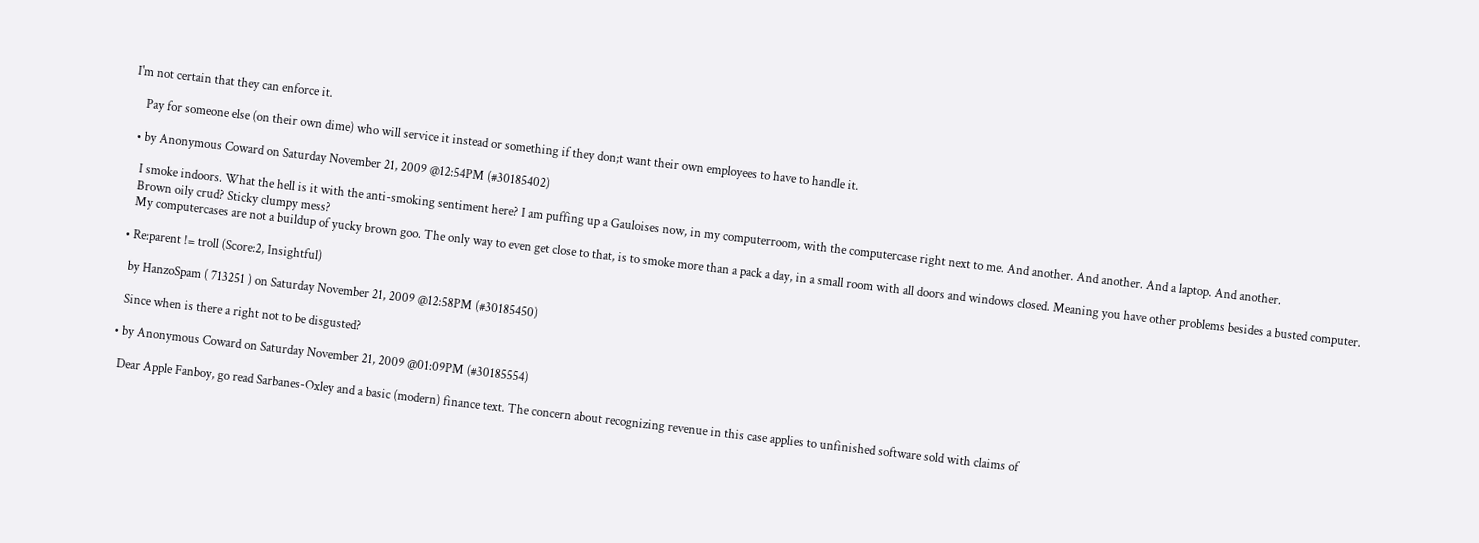I'm not certain that they can enforce it.

    Pay for someone else (on their own dime) who will service it instead or something if they don;t want their own employees to have to handle it.

  • by Anonymous Coward on Saturday November 21, 2009 @12:54PM (#30185402)

    I smoke indoors. What the hell is it with the anti-smoking sentiment here? I am puffing up a Gauloises now, in my computerroom, with the computercase right next to me. And another. And another. And a laptop. And another.
    Brown oily crud? Sticky clumpy mess?
    My computercases are not a buildup of yucky brown goo. The only way to even get close to that, is to smoke more than a pack a day, in a small room with all doors and windows closed. Meaning you have other problems besides a busted computer.

  • Re:parent != troll (Score:2, Insightful)

    by HanzoSpam ( 713251 ) on Saturday November 21, 2009 @12:58PM (#30185450)

    Since when is there a right not to be disgusted?

  • by Anonymous Coward on Saturday November 21, 2009 @01:09PM (#30185554)

    Dear Apple Fanboy, go read Sarbanes-Oxley and a basic (modern) finance text. The concern about recognizing revenue in this case applies to unfinished software sold with claims of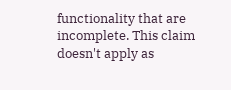functionality that are incomplete. This claim doesn't apply as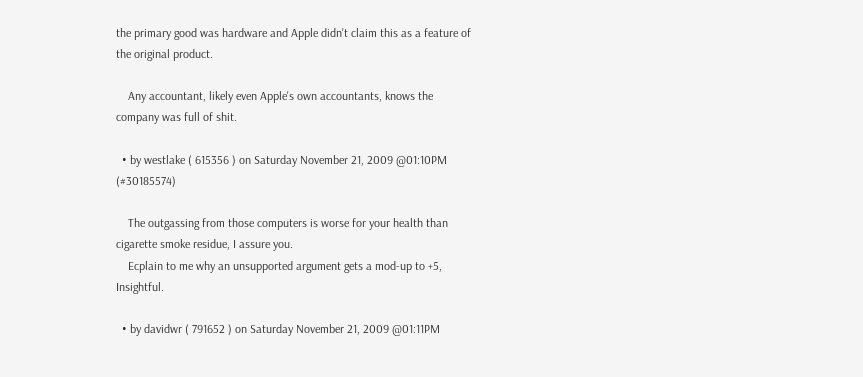the primary good was hardware and Apple didn't claim this as a feature of the original product.

    Any accountant, likely even Apple's own accountants, knows the company was full of shit.

  • by westlake ( 615356 ) on Saturday November 21, 2009 @01:10PM (#30185574)

    The outgassing from those computers is worse for your health than cigarette smoke residue, I assure you.
    Ecplain to me why an unsupported argument gets a mod-up to +5, Insightful.

  • by davidwr ( 791652 ) on Saturday November 21, 2009 @01:11PM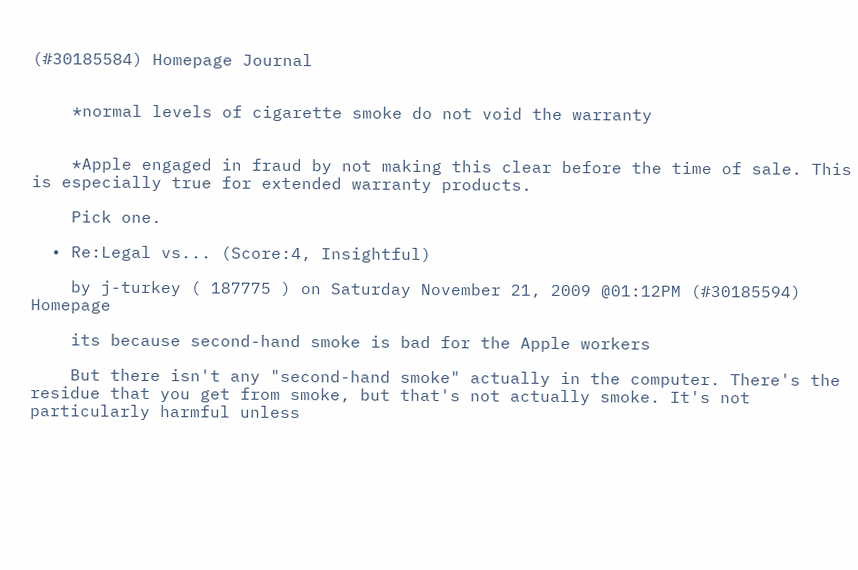(#30185584) Homepage Journal


    *normal levels of cigarette smoke do not void the warranty


    *Apple engaged in fraud by not making this clear before the time of sale. This is especially true for extended warranty products.

    Pick one.

  • Re:Legal vs... (Score:4, Insightful)

    by j-turkey ( 187775 ) on Saturday November 21, 2009 @01:12PM (#30185594) Homepage

    its because second-hand smoke is bad for the Apple workers

    But there isn't any "second-hand smoke" actually in the computer. There's the residue that you get from smoke, but that's not actually smoke. It's not particularly harmful unless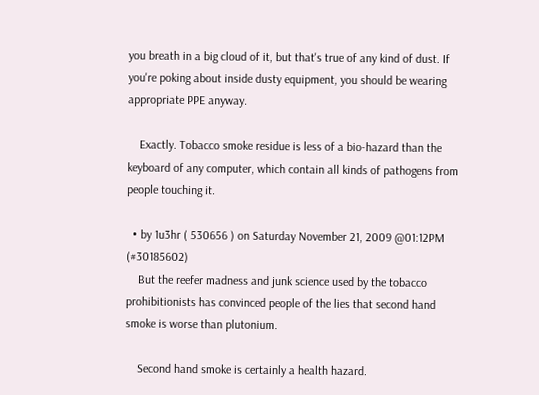you breath in a big cloud of it, but that's true of any kind of dust. If you're poking about inside dusty equipment, you should be wearing appropriate PPE anyway.

    Exactly. Tobacco smoke residue is less of a bio-hazard than the keyboard of any computer, which contain all kinds of pathogens from people touching it.

  • by 1u3hr ( 530656 ) on Saturday November 21, 2009 @01:12PM (#30185602)
    But the reefer madness and junk science used by the tobacco prohibitionists has convinced people of the lies that second hand smoke is worse than plutonium.

    Second hand smoke is certainly a health hazard.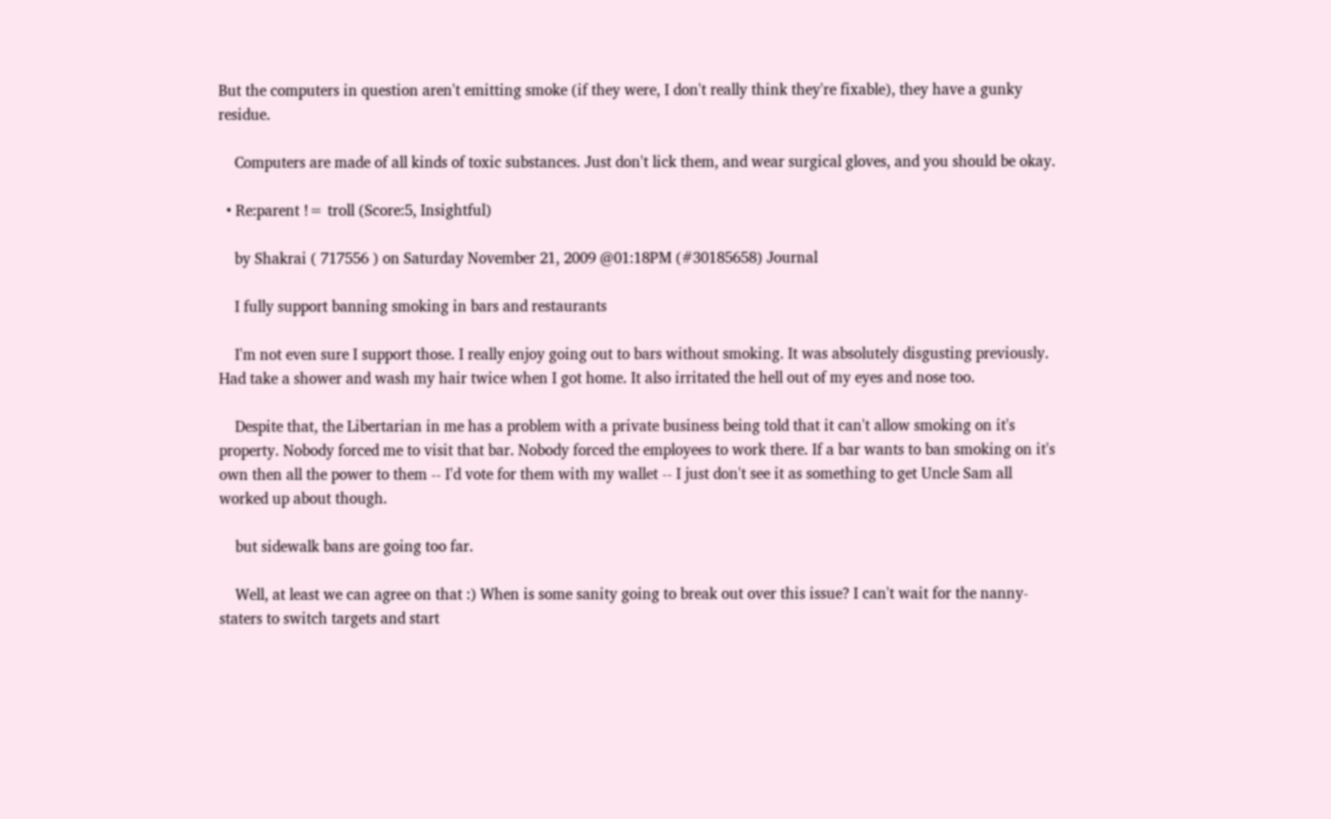But the computers in question aren't emitting smoke (if they were, I don't really think they're fixable), they have a gunky residue.

    Computers are made of all kinds of toxic substances. Just don't lick them, and wear surgical gloves, and you should be okay.

  • Re:parent != troll (Score:5, Insightful)

    by Shakrai ( 717556 ) on Saturday November 21, 2009 @01:18PM (#30185658) Journal

    I fully support banning smoking in bars and restaurants

    I'm not even sure I support those. I really enjoy going out to bars without smoking. It was absolutely disgusting previously. Had take a shower and wash my hair twice when I got home. It also irritated the hell out of my eyes and nose too.

    Despite that, the Libertarian in me has a problem with a private business being told that it can't allow smoking on it's property. Nobody forced me to visit that bar. Nobody forced the employees to work there. If a bar wants to ban smoking on it's own then all the power to them -- I'd vote for them with my wallet -- I just don't see it as something to get Uncle Sam all worked up about though.

    but sidewalk bans are going too far.

    Well, at least we can agree on that :) When is some sanity going to break out over this issue? I can't wait for the nanny-staters to switch targets and start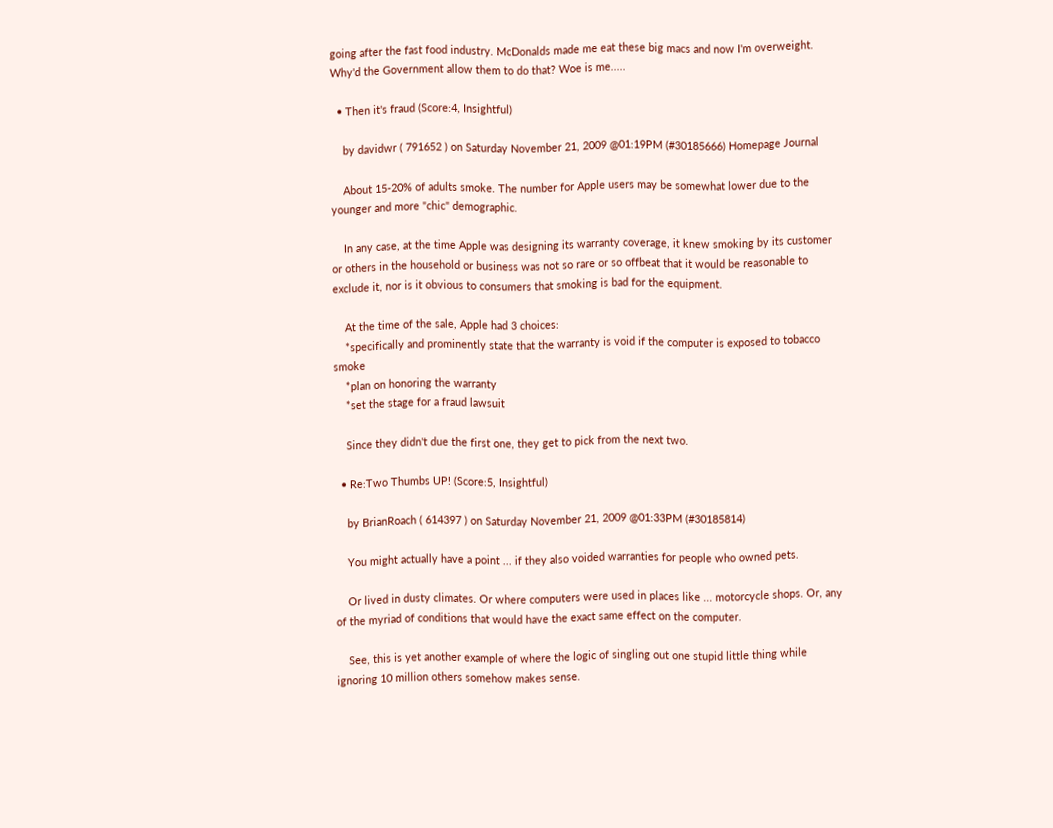going after the fast food industry. McDonalds made me eat these big macs and now I'm overweight. Why'd the Government allow them to do that? Woe is me.....

  • Then it's fraud (Score:4, Insightful)

    by davidwr ( 791652 ) on Saturday November 21, 2009 @01:19PM (#30185666) Homepage Journal

    About 15-20% of adults smoke. The number for Apple users may be somewhat lower due to the younger and more "chic" demographic.

    In any case, at the time Apple was designing its warranty coverage, it knew smoking by its customer or others in the household or business was not so rare or so offbeat that it would be reasonable to exclude it, nor is it obvious to consumers that smoking is bad for the equipment.

    At the time of the sale, Apple had 3 choices:
    *specifically and prominently state that the warranty is void if the computer is exposed to tobacco smoke
    *plan on honoring the warranty
    *set the stage for a fraud lawsuit

    Since they didn't due the first one, they get to pick from the next two.

  • Re:Two Thumbs UP! (Score:5, Insightful)

    by BrianRoach ( 614397 ) on Saturday November 21, 2009 @01:33PM (#30185814)

    You might actually have a point ... if they also voided warranties for people who owned pets.

    Or lived in dusty climates. Or where computers were used in places like ... motorcycle shops. Or, any of the myriad of conditions that would have the exact same effect on the computer.

    See, this is yet another example of where the logic of singling out one stupid little thing while ignoring 10 million others somehow makes sense.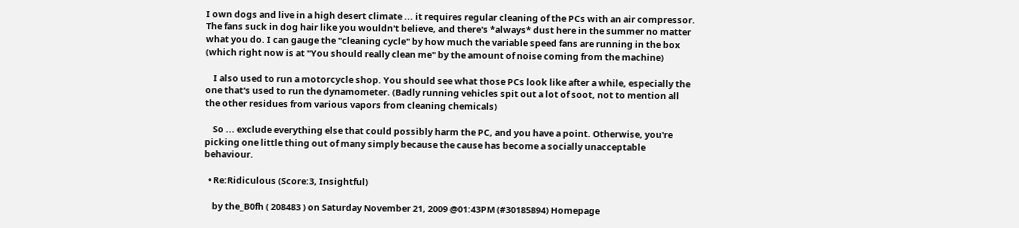I own dogs and live in a high desert climate ... it requires regular cleaning of the PCs with an air compressor. The fans suck in dog hair like you wouldn't believe, and there's *always* dust here in the summer no matter what you do. I can gauge the "cleaning cycle" by how much the variable speed fans are running in the box (which right now is at "You should really clean me" by the amount of noise coming from the machine)

    I also used to run a motorcycle shop. You should see what those PCs look like after a while, especially the one that's used to run the dynamometer. (Badly running vehicles spit out a lot of soot, not to mention all the other residues from various vapors from cleaning chemicals)

    So ... exclude everything else that could possibly harm the PC, and you have a point. Otherwise, you're picking one little thing out of many simply because the cause has become a socially unacceptable behaviour.

  • Re:Ridiculous (Score:3, Insightful)

    by the_B0fh ( 208483 ) on Saturday November 21, 2009 @01:43PM (#30185894) Homepage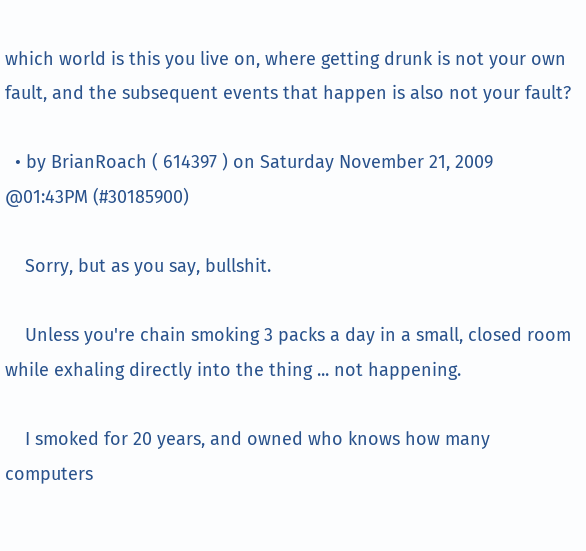which world is this you live on, where getting drunk is not your own fault, and the subsequent events that happen is also not your fault?

  • by BrianRoach ( 614397 ) on Saturday November 21, 2009 @01:43PM (#30185900)

    Sorry, but as you say, bullshit.

    Unless you're chain smoking 3 packs a day in a small, closed room while exhaling directly into the thing ... not happening.

    I smoked for 20 years, and owned who knows how many computers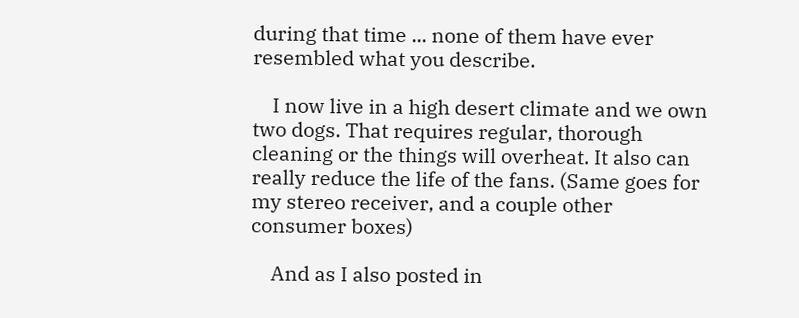during that time ... none of them have ever resembled what you describe.

    I now live in a high desert climate and we own two dogs. That requires regular, thorough cleaning or the things will overheat. It also can really reduce the life of the fans. (Same goes for my stereo receiver, and a couple other consumer boxes)

    And as I also posted in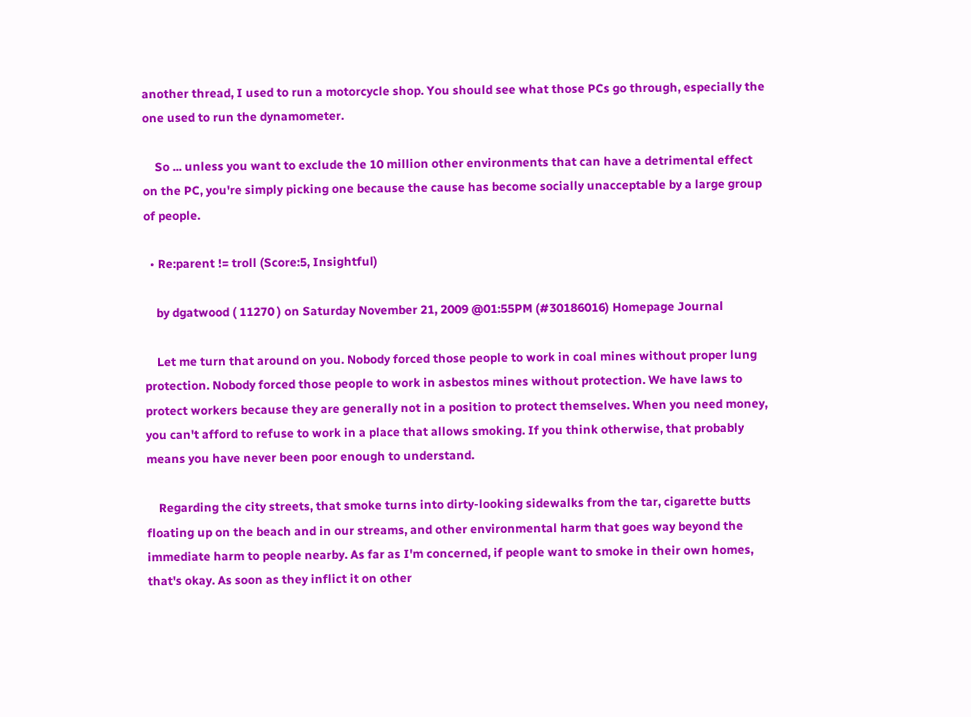another thread, I used to run a motorcycle shop. You should see what those PCs go through, especially the one used to run the dynamometer.

    So ... unless you want to exclude the 10 million other environments that can have a detrimental effect on the PC, you're simply picking one because the cause has become socially unacceptable by a large group of people.

  • Re:parent != troll (Score:5, Insightful)

    by dgatwood ( 11270 ) on Saturday November 21, 2009 @01:55PM (#30186016) Homepage Journal

    Let me turn that around on you. Nobody forced those people to work in coal mines without proper lung protection. Nobody forced those people to work in asbestos mines without protection. We have laws to protect workers because they are generally not in a position to protect themselves. When you need money, you can't afford to refuse to work in a place that allows smoking. If you think otherwise, that probably means you have never been poor enough to understand.

    Regarding the city streets, that smoke turns into dirty-looking sidewalks from the tar, cigarette butts floating up on the beach and in our streams, and other environmental harm that goes way beyond the immediate harm to people nearby. As far as I'm concerned, if people want to smoke in their own homes, that's okay. As soon as they inflict it on other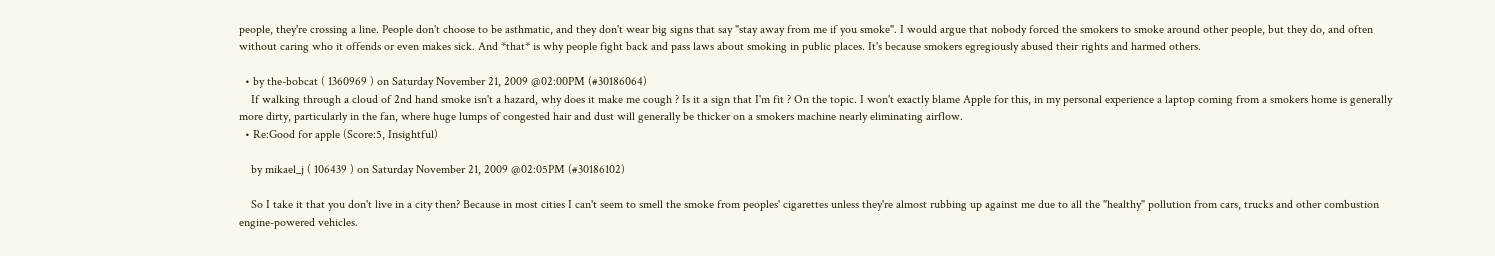people, they're crossing a line. People don't choose to be asthmatic, and they don't wear big signs that say "stay away from me if you smoke". I would argue that nobody forced the smokers to smoke around other people, but they do, and often without caring who it offends or even makes sick. And *that* is why people fight back and pass laws about smoking in public places. It's because smokers egregiously abused their rights and harmed others.

  • by the-bobcat ( 1360969 ) on Saturday November 21, 2009 @02:00PM (#30186064)
    If walking through a cloud of 2nd hand smoke isn't a hazard, why does it make me cough ? Is it a sign that I'm fit ? On the topic. I won't exactly blame Apple for this, in my personal experience a laptop coming from a smokers home is generally more dirty, particularly in the fan, where huge lumps of congested hair and dust will generally be thicker on a smokers machine nearly eliminating airflow.
  • Re:Good for apple (Score:5, Insightful)

    by mikael_j ( 106439 ) on Saturday November 21, 2009 @02:05PM (#30186102)

    So I take it that you don't live in a city then? Because in most cities I can't seem to smell the smoke from peoples' cigarettes unless they're almost rubbing up against me due to all the "healthy" pollution from cars, trucks and other combustion engine-powered vehicles.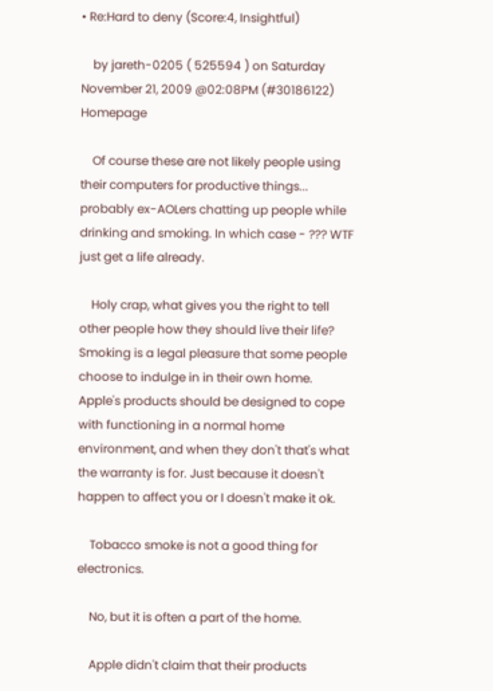• Re:Hard to deny (Score:4, Insightful)

    by jareth-0205 ( 525594 ) on Saturday November 21, 2009 @02:08PM (#30186122) Homepage

    Of course these are not likely people using their computers for productive things... probably ex-AOLers chatting up people while drinking and smoking. In which case - ??? WTF just get a life already.

    Holy crap, what gives you the right to tell other people how they should live their life? Smoking is a legal pleasure that some people choose to indulge in in their own home. Apple's products should be designed to cope with functioning in a normal home environment, and when they don't that's what the warranty is for. Just because it doesn't happen to affect you or I doesn't make it ok.

    Tobacco smoke is not a good thing for electronics.

    No, but it is often a part of the home.

    Apple didn't claim that their products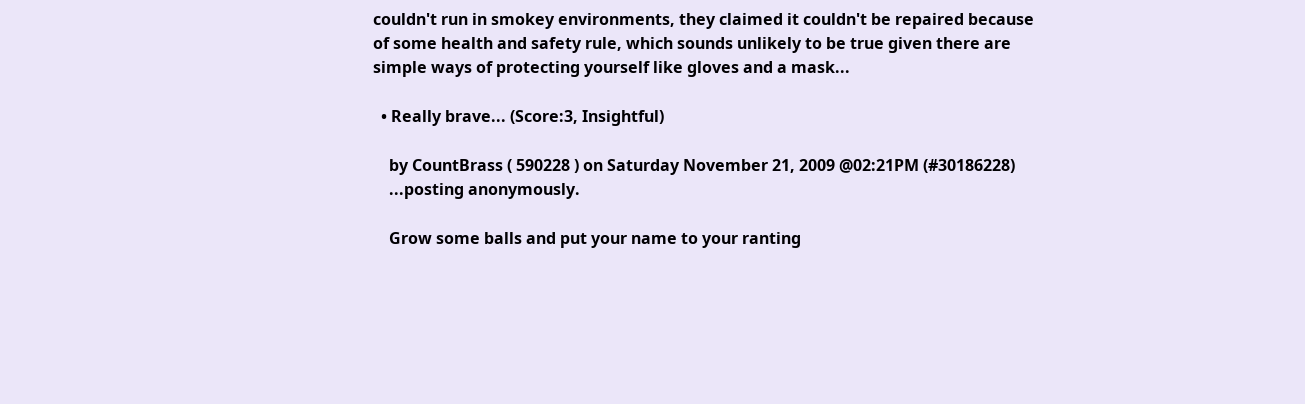couldn't run in smokey environments, they claimed it couldn't be repaired because of some health and safety rule, which sounds unlikely to be true given there are simple ways of protecting yourself like gloves and a mask...

  • Really brave... (Score:3, Insightful)

    by CountBrass ( 590228 ) on Saturday November 21, 2009 @02:21PM (#30186228)
    ...posting anonymously.

    Grow some balls and put your name to your ranting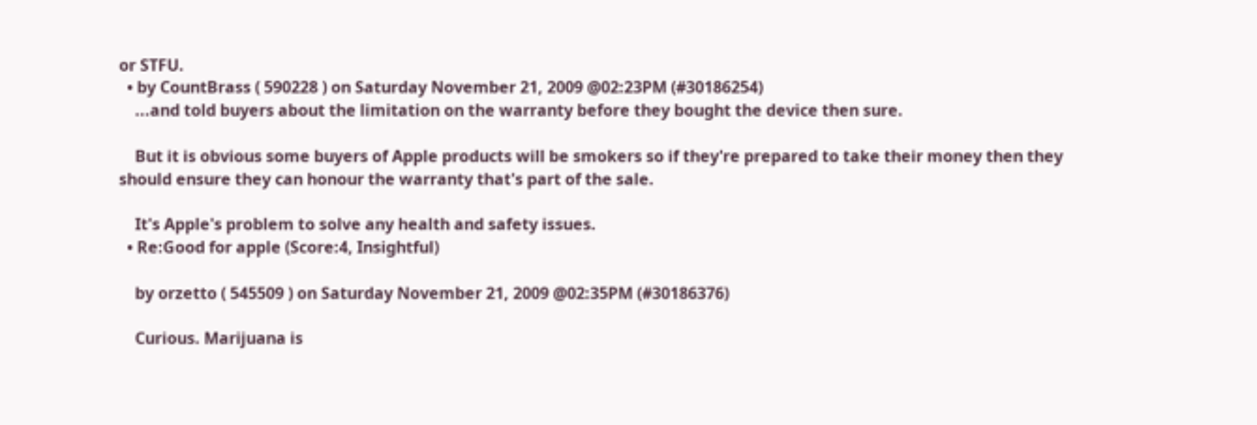or STFU.
  • by CountBrass ( 590228 ) on Saturday November 21, 2009 @02:23PM (#30186254)
    ...and told buyers about the limitation on the warranty before they bought the device then sure.

    But it is obvious some buyers of Apple products will be smokers so if they're prepared to take their money then they should ensure they can honour the warranty that's part of the sale.

    It's Apple's problem to solve any health and safety issues.
  • Re:Good for apple (Score:4, Insightful)

    by orzetto ( 545509 ) on Saturday November 21, 2009 @02:35PM (#30186376)

    Curious. Marijuana is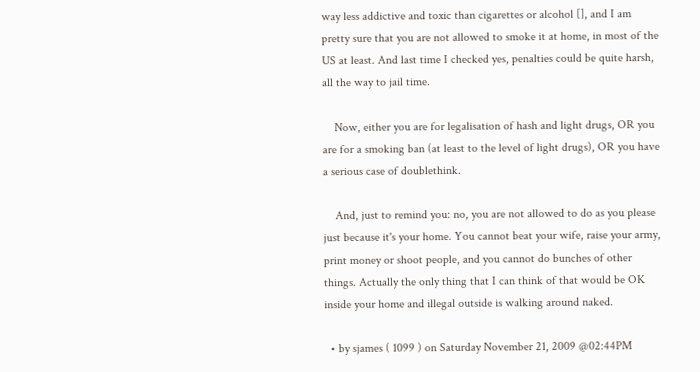way less addictive and toxic than cigarettes or alcohol [], and I am pretty sure that you are not allowed to smoke it at home, in most of the US at least. And last time I checked yes, penalties could be quite harsh, all the way to jail time.

    Now, either you are for legalisation of hash and light drugs, OR you are for a smoking ban (at least to the level of light drugs), OR you have a serious case of doublethink.

    And, just to remind you: no, you are not allowed to do as you please just because it's your home. You cannot beat your wife, raise your army, print money or shoot people, and you cannot do bunches of other things. Actually the only thing that I can think of that would be OK inside your home and illegal outside is walking around naked.

  • by sjames ( 1099 ) on Saturday November 21, 2009 @02:44PM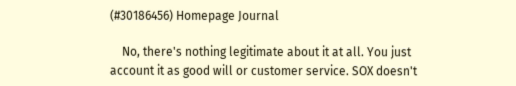(#30186456) Homepage Journal

    No, there's nothing legitimate about it at all. You just account it as good will or customer service. SOX doesn't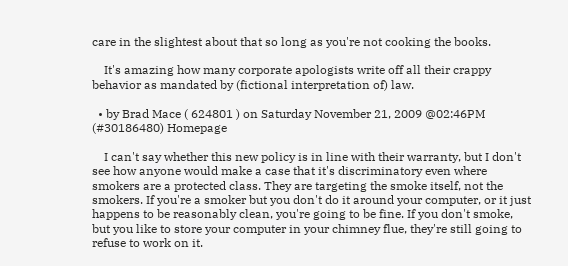care in the slightest about that so long as you're not cooking the books.

    It's amazing how many corporate apologists write off all their crappy behavior as mandated by (fictional interpretation of) law.

  • by Brad Mace ( 624801 ) on Saturday November 21, 2009 @02:46PM (#30186480) Homepage

    I can't say whether this new policy is in line with their warranty, but I don't see how anyone would make a case that it's discriminatory even where smokers are a protected class. They are targeting the smoke itself, not the smokers. If you're a smoker but you don't do it around your computer, or it just happens to be reasonably clean, you're going to be fine. If you don't smoke, but you like to store your computer in your chimney flue, they're still going to refuse to work on it.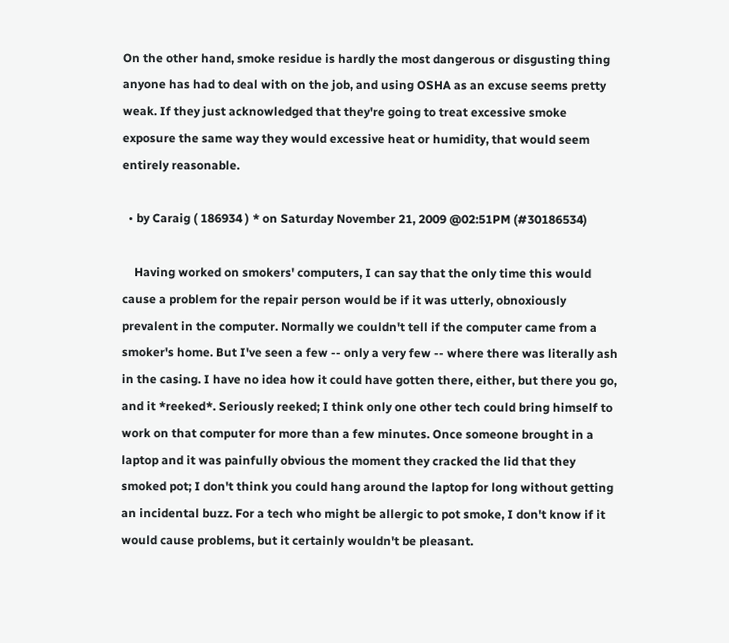On the other hand, smoke residue is hardly the most dangerous or disgusting thing anyone has had to deal with on the job, and using OSHA as an excuse seems pretty weak. If they just acknowledged that they're going to treat excessive smoke exposure the same way they would excessive heat or humidity, that would seem entirely reasonable.

  • by Caraig ( 186934 ) * on Saturday November 21, 2009 @02:51PM (#30186534)

    Having worked on smokers' computers, I can say that the only time this would cause a problem for the repair person would be if it was utterly, obnoxiously prevalent in the computer. Normally we couldn't tell if the computer came from a smoker's home. But I've seen a few -- only a very few -- where there was literally ash in the casing. I have no idea how it could have gotten there, either, but there you go, and it *reeked*. Seriously reeked; I think only one other tech could bring himself to work on that computer for more than a few minutes. Once someone brought in a laptop and it was painfully obvious the moment they cracked the lid that they smoked pot; I don't think you could hang around the laptop for long without getting an incidental buzz. For a tech who might be allergic to pot smoke, I don't know if it would cause problems, but it certainly wouldn't be pleasant.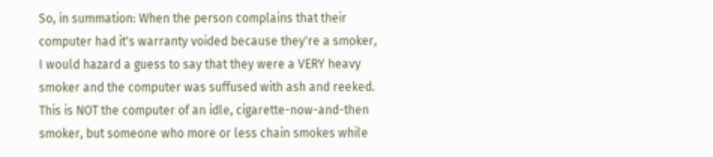So, in summation: When the person complains that their computer had it's warranty voided because they're a smoker, I would hazard a guess to say that they were a VERY heavy smoker and the computer was suffused with ash and reeked. This is NOT the computer of an idle, cigarette-now-and-then smoker, but someone who more or less chain smokes while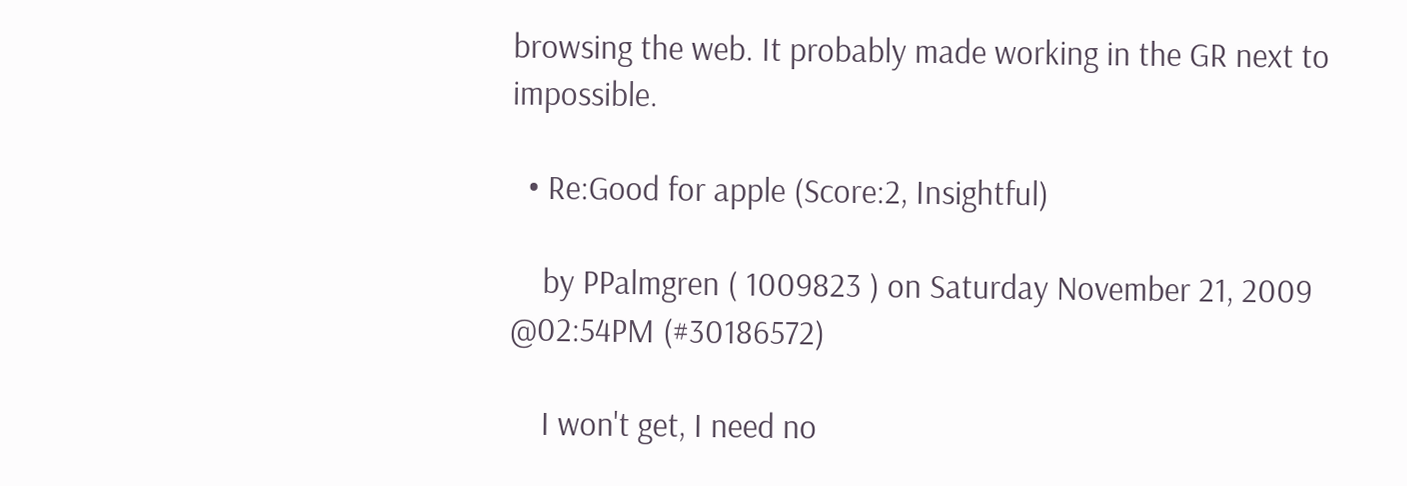browsing the web. It probably made working in the GR next to impossible.

  • Re:Good for apple (Score:2, Insightful)

    by PPalmgren ( 1009823 ) on Saturday November 21, 2009 @02:54PM (#30186572)

    I won't get, I need no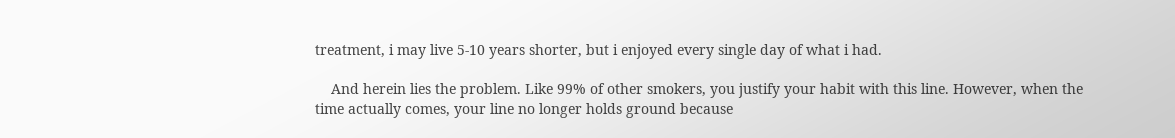treatment, i may live 5-10 years shorter, but i enjoyed every single day of what i had.

    And herein lies the problem. Like 99% of other smokers, you justify your habit with this line. However, when the time actually comes, your line no longer holds ground because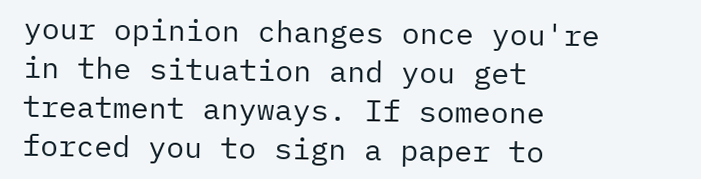your opinion changes once you're in the situation and you get treatment anyways. If someone forced you to sign a paper to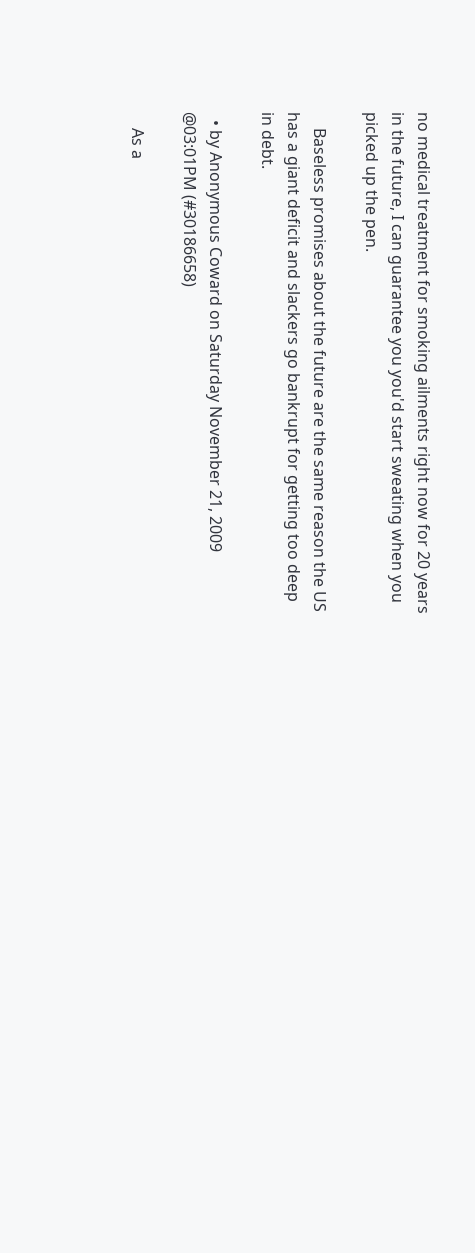no medical treatment for smoking ailments right now for 20 years in the future, I can guarantee you you'd start sweating when you picked up the pen.

    Baseless promises about the future are the same reason the US has a giant deficit and slackers go bankrupt for getting too deep in debt.

  • by Anonymous Coward on Saturday November 21, 2009 @03:01PM (#30186658)

    As a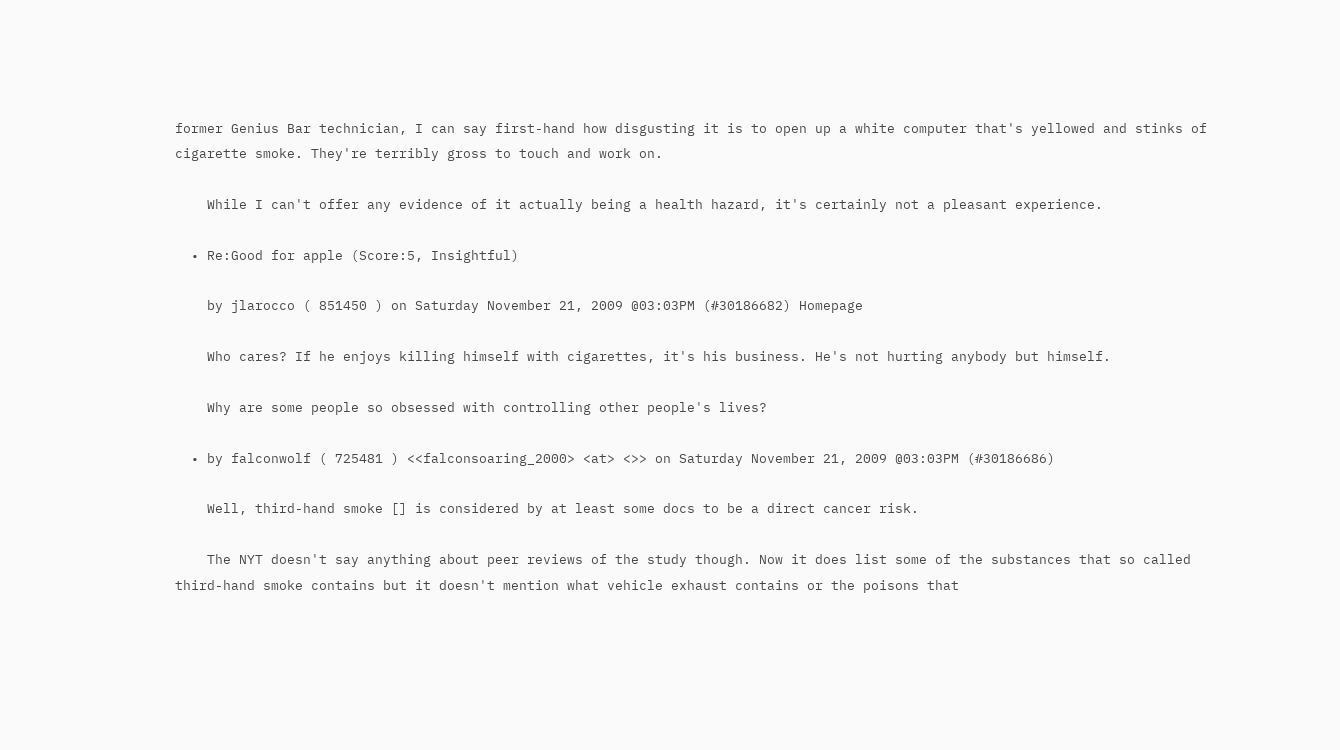former Genius Bar technician, I can say first-hand how disgusting it is to open up a white computer that's yellowed and stinks of cigarette smoke. They're terribly gross to touch and work on.

    While I can't offer any evidence of it actually being a health hazard, it's certainly not a pleasant experience.

  • Re:Good for apple (Score:5, Insightful)

    by jlarocco ( 851450 ) on Saturday November 21, 2009 @03:03PM (#30186682) Homepage

    Who cares? If he enjoys killing himself with cigarettes, it's his business. He's not hurting anybody but himself.

    Why are some people so obsessed with controlling other people's lives?

  • by falconwolf ( 725481 ) <<falconsoaring_2000> <at> <>> on Saturday November 21, 2009 @03:03PM (#30186686)

    Well, third-hand smoke [] is considered by at least some docs to be a direct cancer risk.

    The NYT doesn't say anything about peer reviews of the study though. Now it does list some of the substances that so called third-hand smoke contains but it doesn't mention what vehicle exhaust contains or the poisons that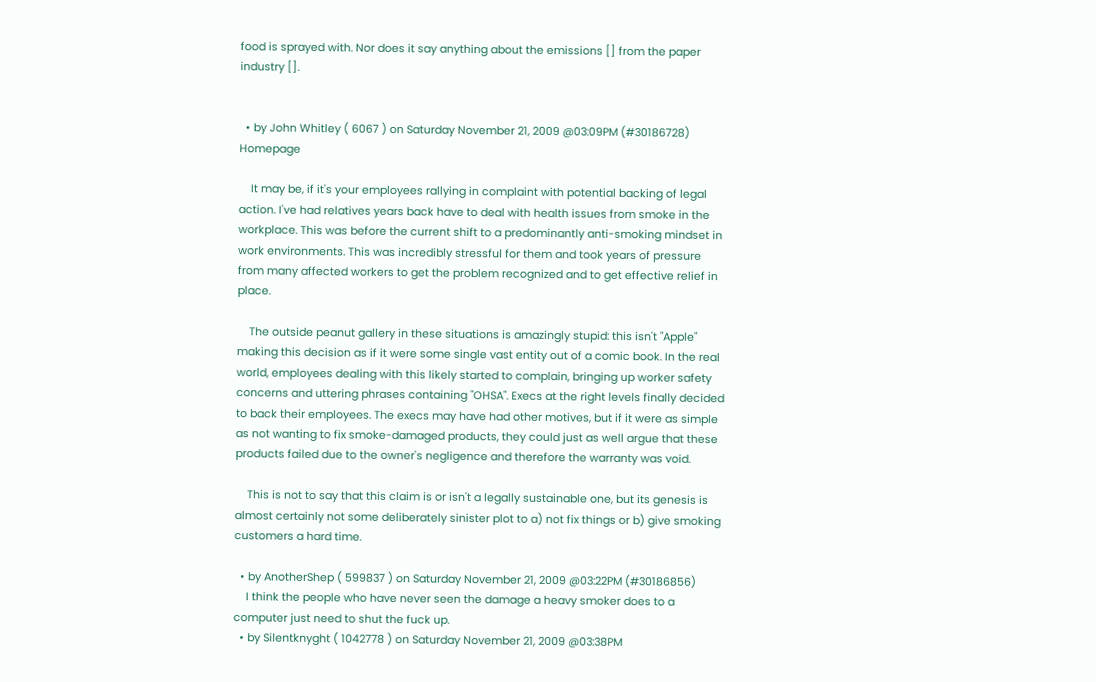food is sprayed with. Nor does it say anything about the emissions [] from the paper industry [].


  • by John Whitley ( 6067 ) on Saturday November 21, 2009 @03:09PM (#30186728) Homepage

    It may be, if it's your employees rallying in complaint with potential backing of legal action. I've had relatives years back have to deal with health issues from smoke in the workplace. This was before the current shift to a predominantly anti-smoking mindset in work environments. This was incredibly stressful for them and took years of pressure from many affected workers to get the problem recognized and to get effective relief in place.

    The outside peanut gallery in these situations is amazingly stupid: this isn't "Apple" making this decision as if it were some single vast entity out of a comic book. In the real world, employees dealing with this likely started to complain, bringing up worker safety concerns and uttering phrases containing "OHSA". Execs at the right levels finally decided to back their employees. The execs may have had other motives, but if it were as simple as not wanting to fix smoke-damaged products, they could just as well argue that these products failed due to the owner's negligence and therefore the warranty was void.

    This is not to say that this claim is or isn't a legally sustainable one, but its genesis is almost certainly not some deliberately sinister plot to a) not fix things or b) give smoking customers a hard time.

  • by AnotherShep ( 599837 ) on Saturday November 21, 2009 @03:22PM (#30186856)
    I think the people who have never seen the damage a heavy smoker does to a computer just need to shut the fuck up.
  • by Silentknyght ( 1042778 ) on Saturday November 21, 2009 @03:38PM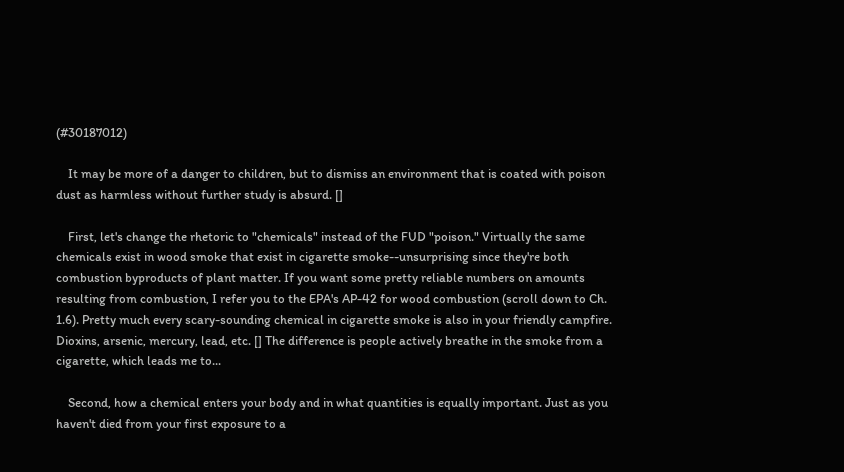(#30187012)

    It may be more of a danger to children, but to dismiss an environment that is coated with poison dust as harmless without further study is absurd. []

    First, let's change the rhetoric to "chemicals" instead of the FUD "poison." Virtually the same chemicals exist in wood smoke that exist in cigarette smoke--unsurprising since they're both combustion byproducts of plant matter. If you want some pretty reliable numbers on amounts resulting from combustion, I refer you to the EPA's AP-42 for wood combustion (scroll down to Ch. 1.6). Pretty much every scary-sounding chemical in cigarette smoke is also in your friendly campfire. Dioxins, arsenic, mercury, lead, etc. [] The difference is people actively breathe in the smoke from a cigarette, which leads me to...

    Second, how a chemical enters your body and in what quantities is equally important. Just as you haven't died from your first exposure to a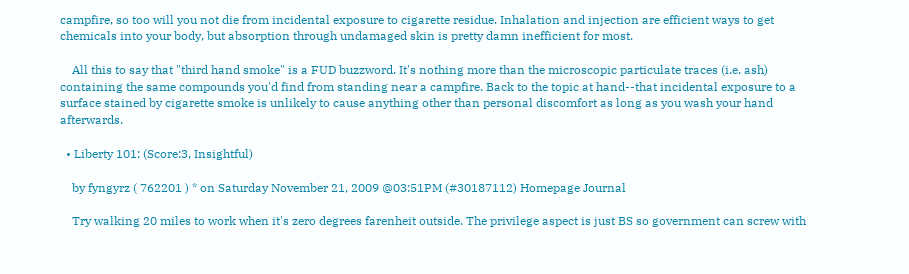campfire, so too will you not die from incidental exposure to cigarette residue. Inhalation and injection are efficient ways to get chemicals into your body, but absorption through undamaged skin is pretty damn inefficient for most.

    All this to say that "third hand smoke" is a FUD buzzword. It's nothing more than the microscopic particulate traces (i.e. ash) containing the same compounds you'd find from standing near a campfire. Back to the topic at hand--that incidental exposure to a surface stained by cigarette smoke is unlikely to cause anything other than personal discomfort as long as you wash your hand afterwards.

  • Liberty 101: (Score:3, Insightful)

    by fyngyrz ( 762201 ) * on Saturday November 21, 2009 @03:51PM (#30187112) Homepage Journal

    Try walking 20 miles to work when it's zero degrees farenheit outside. The privilege aspect is just BS so government can screw with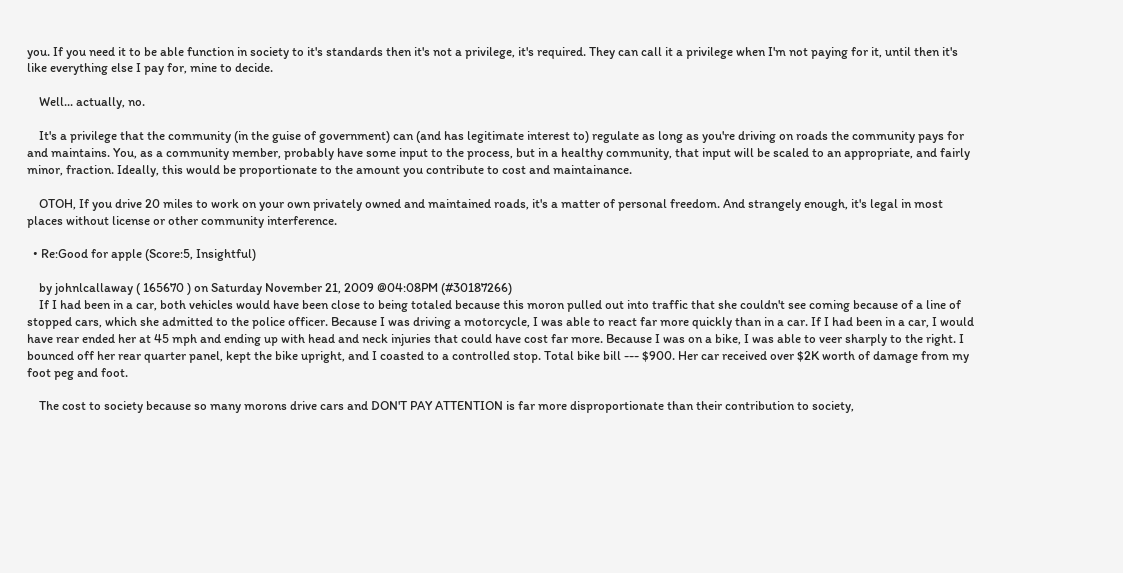you. If you need it to be able function in society to it's standards then it's not a privilege, it's required. They can call it a privilege when I'm not paying for it, until then it's like everything else I pay for, mine to decide.

    Well... actually, no.

    It's a privilege that the community (in the guise of government) can (and has legitimate interest to) regulate as long as you're driving on roads the community pays for and maintains. You, as a community member, probably have some input to the process, but in a healthy community, that input will be scaled to an appropriate, and fairly minor, fraction. Ideally, this would be proportionate to the amount you contribute to cost and maintainance.

    OTOH, If you drive 20 miles to work on your own privately owned and maintained roads, it's a matter of personal freedom. And strangely enough, it's legal in most places without license or other community interference.

  • Re:Good for apple (Score:5, Insightful)

    by johnlcallaway ( 165670 ) on Saturday November 21, 2009 @04:08PM (#30187266)
    If I had been in a car, both vehicles would have been close to being totaled because this moron pulled out into traffic that she couldn't see coming because of a line of stopped cars, which she admitted to the police officer. Because I was driving a motorcycle, I was able to react far more quickly than in a car. If I had been in a car, I would have rear ended her at 45 mph and ending up with head and neck injuries that could have cost far more. Because I was on a bike, I was able to veer sharply to the right. I bounced off her rear quarter panel, kept the bike upright, and I coasted to a controlled stop. Total bike bill --- $900. Her car received over $2K worth of damage from my foot peg and foot.

    The cost to society because so many morons drive cars and DON'T PAY ATTENTION is far more disproportionate than their contribution to society,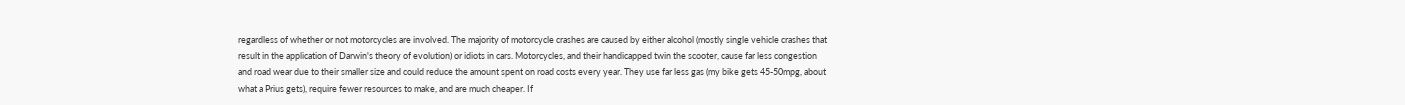regardless of whether or not motorcycles are involved. The majority of motorcycle crashes are caused by either alcohol (mostly single vehicle crashes that result in the application of Darwin's theory of evolution) or idiots in cars. Motorcycles, and their handicapped twin the scooter, cause far less congestion and road wear due to their smaller size and could reduce the amount spent on road costs every year. They use far less gas (my bike gets 45-50mpg, about what a Prius gets), require fewer resources to make, and are much cheaper. If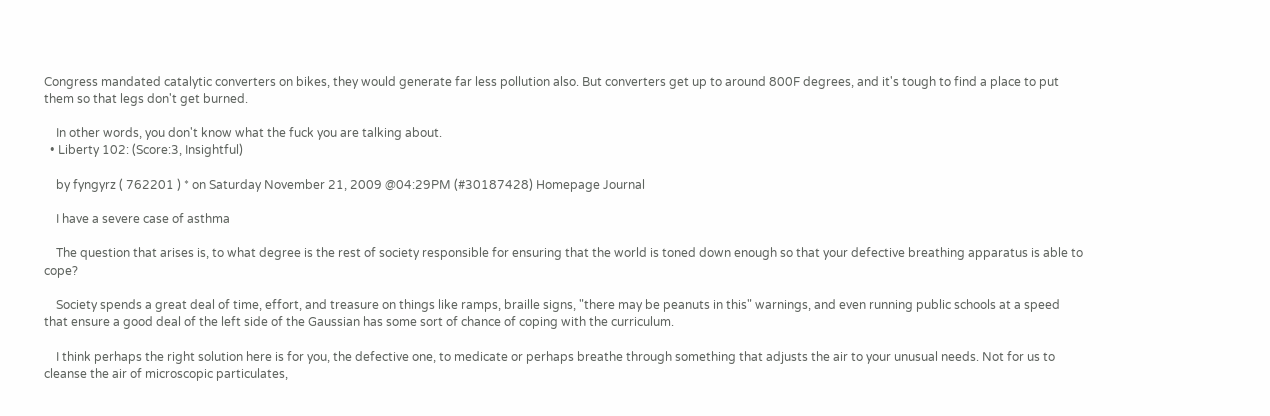Congress mandated catalytic converters on bikes, they would generate far less pollution also. But converters get up to around 800F degrees, and it's tough to find a place to put them so that legs don't get burned.

    In other words, you don't know what the fuck you are talking about.
  • Liberty 102: (Score:3, Insightful)

    by fyngyrz ( 762201 ) * on Saturday November 21, 2009 @04:29PM (#30187428) Homepage Journal

    I have a severe case of asthma

    The question that arises is, to what degree is the rest of society responsible for ensuring that the world is toned down enough so that your defective breathing apparatus is able to cope?

    Society spends a great deal of time, effort, and treasure on things like ramps, braille signs, "there may be peanuts in this" warnings, and even running public schools at a speed that ensure a good deal of the left side of the Gaussian has some sort of chance of coping with the curriculum.

    I think perhaps the right solution here is for you, the defective one, to medicate or perhaps breathe through something that adjusts the air to your unusual needs. Not for us to cleanse the air of microscopic particulates,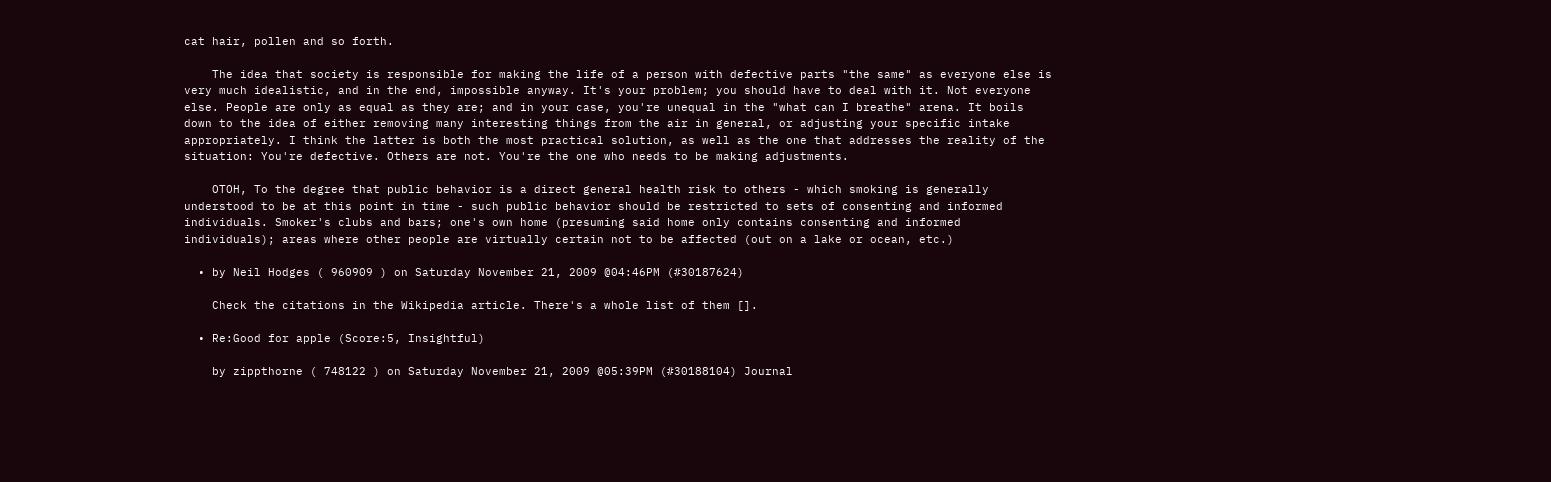cat hair, pollen and so forth.

    The idea that society is responsible for making the life of a person with defective parts "the same" as everyone else is very much idealistic, and in the end, impossible anyway. It's your problem; you should have to deal with it. Not everyone else. People are only as equal as they are; and in your case, you're unequal in the "what can I breathe" arena. It boils down to the idea of either removing many interesting things from the air in general, or adjusting your specific intake appropriately. I think the latter is both the most practical solution, as well as the one that addresses the reality of the situation: You're defective. Others are not. You're the one who needs to be making adjustments.

    OTOH, To the degree that public behavior is a direct general health risk to others - which smoking is generally understood to be at this point in time - such public behavior should be restricted to sets of consenting and informed individuals. Smoker's clubs and bars; one's own home (presuming said home only contains consenting and informed individuals); areas where other people are virtually certain not to be affected (out on a lake or ocean, etc.)

  • by Neil Hodges ( 960909 ) on Saturday November 21, 2009 @04:46PM (#30187624)

    Check the citations in the Wikipedia article. There's a whole list of them [].

  • Re:Good for apple (Score:5, Insightful)

    by zippthorne ( 748122 ) on Saturday November 21, 2009 @05:39PM (#30188104) Journal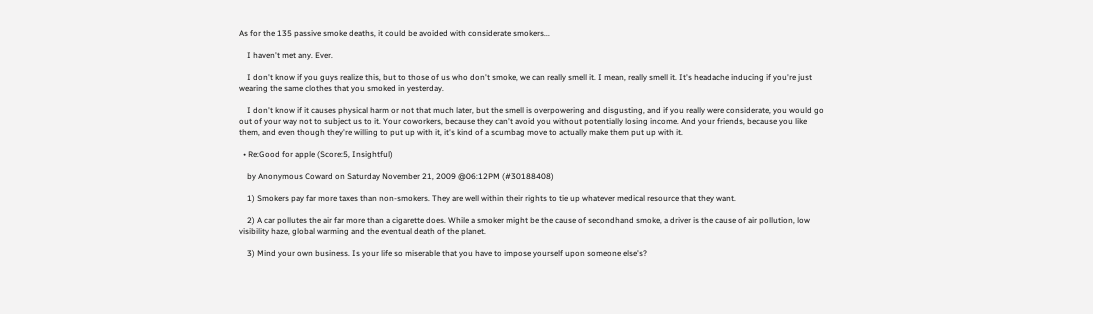As for the 135 passive smoke deaths, it could be avoided with considerate smokers...

    I haven't met any. Ever.

    I don't know if you guys realize this, but to those of us who don't smoke, we can really smell it. I mean, really smell it. It's headache inducing if you're just wearing the same clothes that you smoked in yesterday.

    I don't know if it causes physical harm or not that much later, but the smell is overpowering and disgusting, and if you really were considerate, you would go out of your way not to subject us to it. Your coworkers, because they can't avoid you without potentially losing income. And your friends, because you like them, and even though they're willing to put up with it, it's kind of a scumbag move to actually make them put up with it.

  • Re:Good for apple (Score:5, Insightful)

    by Anonymous Coward on Saturday November 21, 2009 @06:12PM (#30188408)

    1) Smokers pay far more taxes than non-smokers. They are well within their rights to tie up whatever medical resource that they want.

    2) A car pollutes the air far more than a cigarette does. While a smoker might be the cause of secondhand smoke, a driver is the cause of air pollution, low visibility haze, global warming and the eventual death of the planet.

    3) Mind your own business. Is your life so miserable that you have to impose yourself upon someone else's?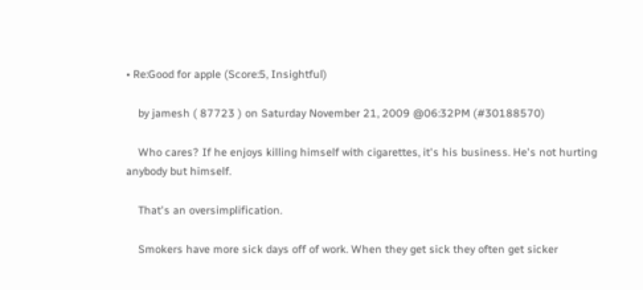• Re:Good for apple (Score:5, Insightful)

    by jamesh ( 87723 ) on Saturday November 21, 2009 @06:32PM (#30188570)

    Who cares? If he enjoys killing himself with cigarettes, it's his business. He's not hurting anybody but himself.

    That's an oversimplification.

    Smokers have more sick days off of work. When they get sick they often get sicker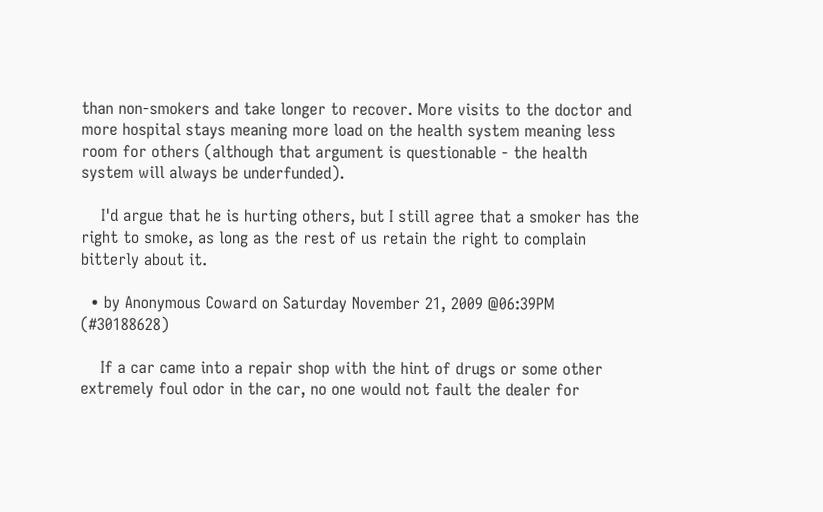than non-smokers and take longer to recover. More visits to the doctor and more hospital stays meaning more load on the health system meaning less room for others (although that argument is questionable - the health system will always be underfunded).

    I'd argue that he is hurting others, but I still agree that a smoker has the right to smoke, as long as the rest of us retain the right to complain bitterly about it.

  • by Anonymous Coward on Saturday November 21, 2009 @06:39PM (#30188628)

    If a car came into a repair shop with the hint of drugs or some other extremely foul odor in the car, no one would not fault the dealer for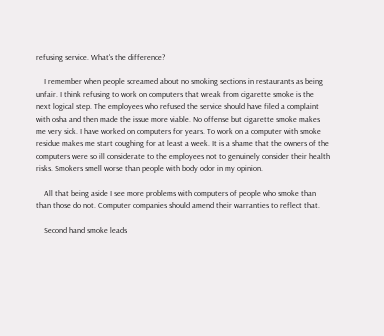refusing service. What's the difference?

    I remember when people screamed about no smoking sections in restaurants as being unfair. I think refusing to work on computers that wreak from cigarette smoke is the next logical step. The employees who refused the service should have filed a complaint with osha and then made the issue more viable. No offense but cigarette smoke makes me very sick. I have worked on computers for years. To work on a computer with smoke residue makes me start coughing for at least a week. It is a shame that the owners of the computers were so ill considerate to the employees not to genuinely consider their health risks. Smokers smell worse than people with body odor in my opinion.

    All that being aside I see more problems with computers of people who smoke than than those do not. Computer companies should amend their warranties to reflect that.

    Second hand smoke leads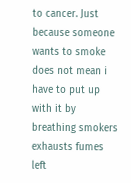to cancer. Just because someone wants to smoke does not mean i have to put up with it by breathing smokers exhausts fumes left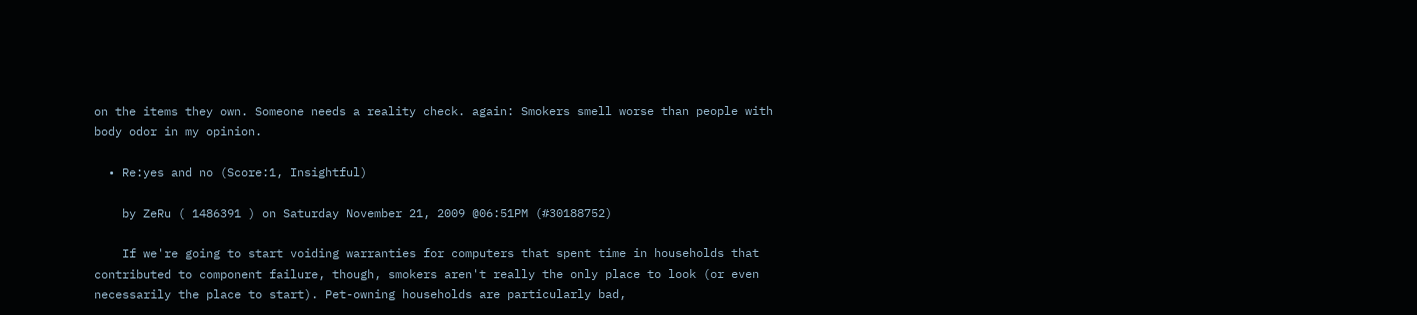on the items they own. Someone needs a reality check. again: Smokers smell worse than people with body odor in my opinion.

  • Re:yes and no (Score:1, Insightful)

    by ZeRu ( 1486391 ) on Saturday November 21, 2009 @06:51PM (#30188752)

    If we're going to start voiding warranties for computers that spent time in households that contributed to component failure, though, smokers aren't really the only place to look (or even necessarily the place to start). Pet-owning households are particularly bad,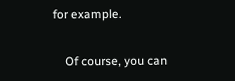for example.

    Of course, you can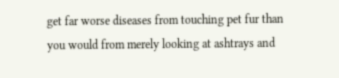get far worse diseases from touching pet fur than you would from merely looking at ashtrays and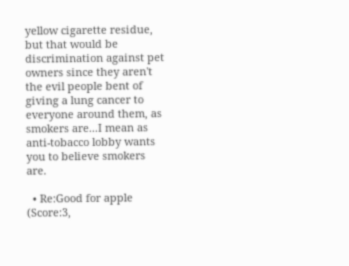yellow cigarette residue, but that would be discrimination against pet owners since they aren't the evil people bent of giving a lung cancer to everyone around them, as smokers are...I mean as anti-tobacco lobby wants you to believe smokers are.

  • Re:Good for apple (Score:3,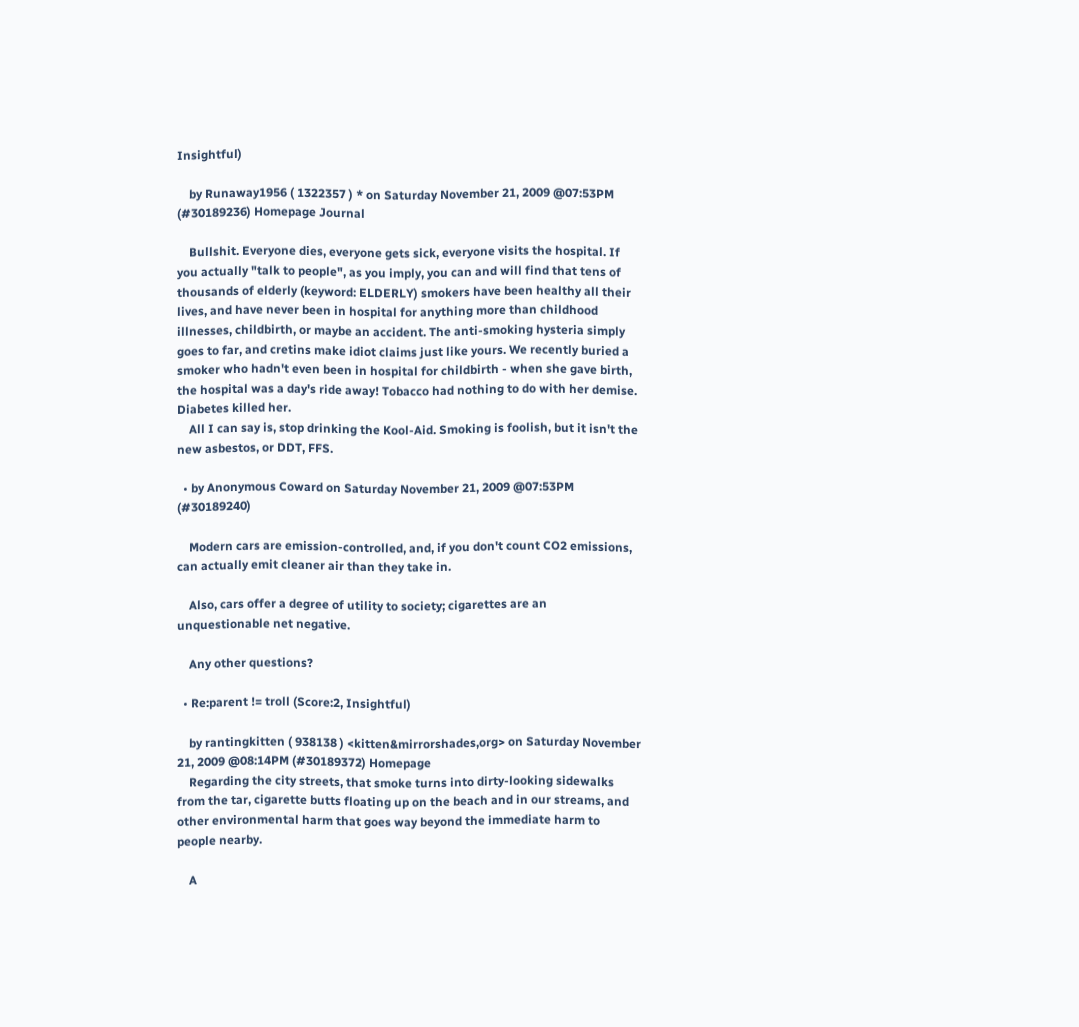Insightful)

    by Runaway1956 ( 1322357 ) * on Saturday November 21, 2009 @07:53PM (#30189236) Homepage Journal

    Bullshit. Everyone dies, everyone gets sick, everyone visits the hospital. If you actually "talk to people", as you imply, you can and will find that tens of thousands of elderly (keyword: ELDERLY) smokers have been healthy all their lives, and have never been in hospital for anything more than childhood illnesses, childbirth, or maybe an accident. The anti-smoking hysteria simply goes to far, and cretins make idiot claims just like yours. We recently buried a smoker who hadn't even been in hospital for childbirth - when she gave birth, the hospital was a day's ride away! Tobacco had nothing to do with her demise. Diabetes killed her.
    All I can say is, stop drinking the Kool-Aid. Smoking is foolish, but it isn't the new asbestos, or DDT, FFS.

  • by Anonymous Coward on Saturday November 21, 2009 @07:53PM (#30189240)

    Modern cars are emission-controlled, and, if you don't count CO2 emissions, can actually emit cleaner air than they take in.

    Also, cars offer a degree of utility to society; cigarettes are an unquestionable net negative.

    Any other questions?

  • Re:parent != troll (Score:2, Insightful)

    by rantingkitten ( 938138 ) <kitten&mirrorshades,org> on Saturday November 21, 2009 @08:14PM (#30189372) Homepage
    Regarding the city streets, that smoke turns into dirty-looking sidewalks from the tar, cigarette butts floating up on the beach and in our streams, and other environmental harm that goes way beyond the immediate harm to people nearby.

    A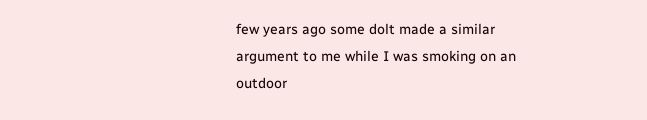few years ago some dolt made a similar argument to me while I was smoking on an outdoor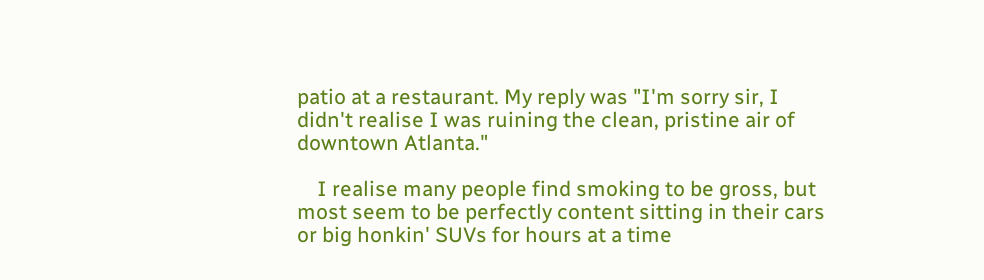patio at a restaurant. My reply was "I'm sorry sir, I didn't realise I was ruining the clean, pristine air of downtown Atlanta."

    I realise many people find smoking to be gross, but most seem to be perfectly content sitting in their cars or big honkin' SUVs for hours at a time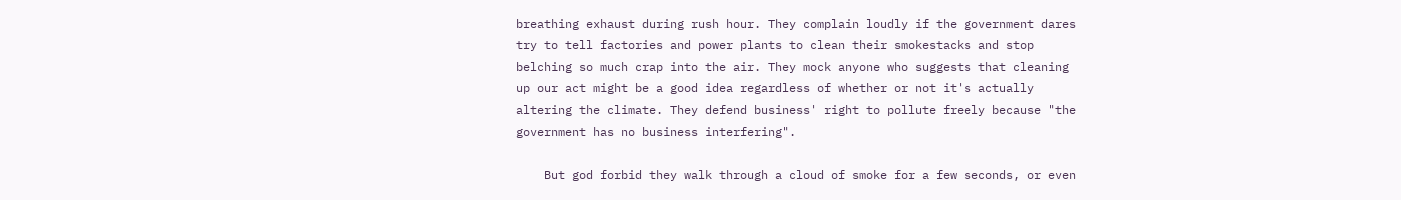breathing exhaust during rush hour. They complain loudly if the government dares try to tell factories and power plants to clean their smokestacks and stop belching so much crap into the air. They mock anyone who suggests that cleaning up our act might be a good idea regardless of whether or not it's actually altering the climate. They defend business' right to pollute freely because "the government has no business interfering".

    But god forbid they walk through a cloud of smoke for a few seconds, or even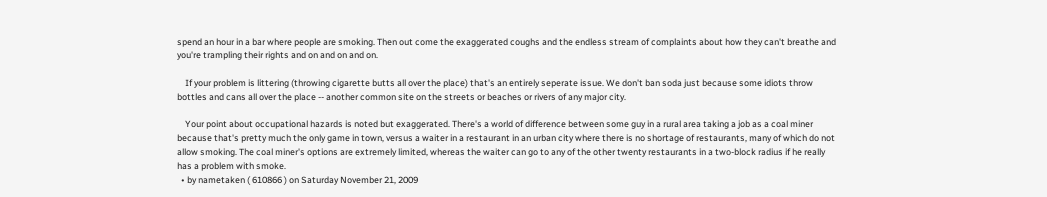spend an hour in a bar where people are smoking. Then out come the exaggerated coughs and the endless stream of complaints about how they can't breathe and you're trampling their rights and on and on and on.

    If your problem is littering (throwing cigarette butts all over the place) that's an entirely seperate issue. We don't ban soda just because some idiots throw bottles and cans all over the place -- another common site on the streets or beaches or rivers of any major city.

    Your point about occupational hazards is noted but exaggerated. There's a world of difference between some guy in a rural area taking a job as a coal miner because that's pretty much the only game in town, versus a waiter in a restaurant in an urban city where there is no shortage of restaurants, many of which do not allow smoking. The coal miner's options are extremely limited, whereas the waiter can go to any of the other twenty restaurants in a two-block radius if he really has a problem with smoke.
  • by nametaken ( 610866 ) on Saturday November 21, 2009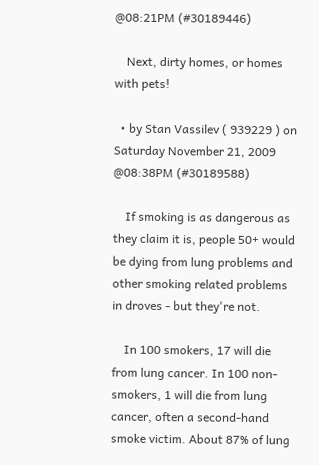@08:21PM (#30189446)

    Next, dirty homes, or homes with pets!

  • by Stan Vassilev ( 939229 ) on Saturday November 21, 2009 @08:38PM (#30189588)

    If smoking is as dangerous as they claim it is, people 50+ would be dying from lung problems and other smoking related problems in droves - but they're not.

    In 100 smokers, 17 will die from lung cancer. In 100 non-smokers, 1 will die from lung cancer, often a second-hand smoke victim. About 87% of lung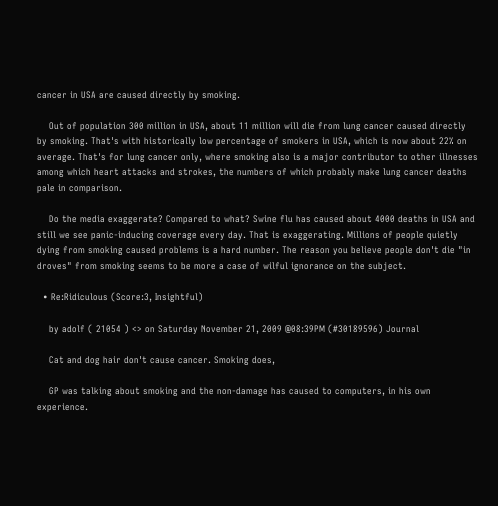cancer in USA are caused directly by smoking.

    Out of population 300 million in USA, about 11 million will die from lung cancer caused directly by smoking. That's with historically low percentage of smokers in USA, which is now about 22% on average. That's for lung cancer only, where smoking also is a major contributor to other illnesses among which heart attacks and strokes, the numbers of which probably make lung cancer deaths pale in comparison.

    Do the media exaggerate? Compared to what? Swine flu has caused about 4000 deaths in USA and still we see panic-inducing coverage every day. That is exaggerating. Millions of people quietly dying from smoking caused problems is a hard number. The reason you believe people don't die "in droves" from smoking seems to be more a case of wilful ignorance on the subject.

  • Re:Ridiculous (Score:3, Insightful)

    by adolf ( 21054 ) <> on Saturday November 21, 2009 @08:39PM (#30189596) Journal

    Cat and dog hair don't cause cancer. Smoking does,

    GP was talking about smoking and the non-damage has caused to computers, in his own experience.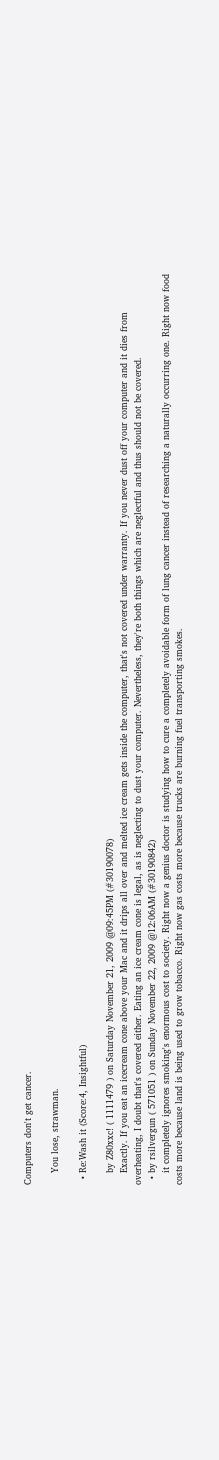Computers don't get cancer.

    You lose, strawman.

  • Re:Wash it (Score:4, Insightful)

    by Z80xxc! ( 1111479 ) on Saturday November 21, 2009 @09:45PM (#30190078)
    Exactly. If you eat an icecream cone above your Mac and it drips all over and melted ice cream gets inside the computer, that's not covered under warranty. If you never dust off your computer and it dies from overheating, I doubt that's covered either. Eating an ice cream cone is legal, as is neglecting to dust your computer. Nevertheless, they're both things which are neglectful and thus should not be covered.
  • by rsilvergun ( 571051 ) on Sunday November 22, 2009 @12:06AM (#30190842)
    it completely ignores smoking's enormous cost to society. Right now a genius doctor is studying how to cure a completely avoidable form of lung cancer instead of researching a naturally occurring one. Right now food costs more because land is being used to grow tobacco. Right now gas costs more because trucks are burning fuel transporting smokes.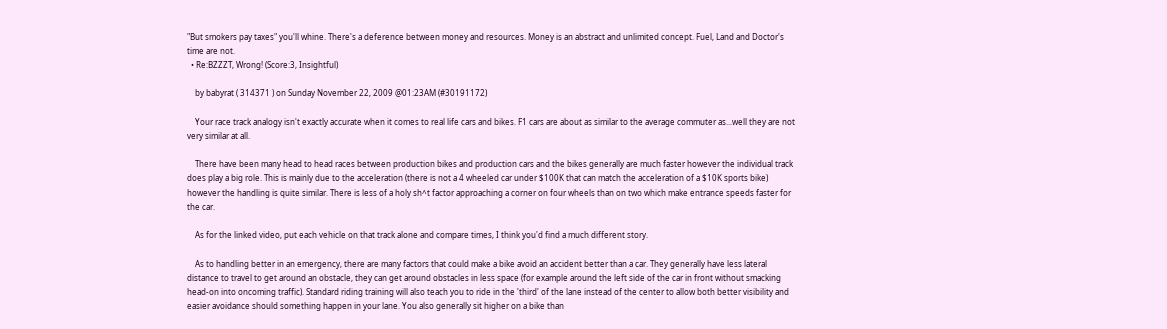"But smokers pay taxes" you'll whine. There's a deference between money and resources. Money is an abstract and unlimited concept. Fuel, Land and Doctor's time are not.
  • Re:BZZZT, Wrong! (Score:3, Insightful)

    by babyrat ( 314371 ) on Sunday November 22, 2009 @01:23AM (#30191172)

    Your race track analogy isn't exactly accurate when it comes to real life cars and bikes. F1 cars are about as similar to the average commuter as...well they are not very similar at all.

    There have been many head to head races between production bikes and production cars and the bikes generally are much faster however the individual track does play a big role. This is mainly due to the acceleration (there is not a 4 wheeled car under $100K that can match the acceleration of a $10K sports bike) however the handling is quite similar. There is less of a holy sh^t factor approaching a corner on four wheels than on two which make entrance speeds faster for the car.

    As for the linked video, put each vehicle on that track alone and compare times, I think you'd find a much different story.

    As to handling better in an emergency, there are many factors that could make a bike avoid an accident better than a car. They generally have less lateral distance to travel to get around an obstacle, they can get around obstacles in less space (for example around the left side of the car in front without smacking head-on into oncoming traffic). Standard riding training will also teach you to ride in the 'third' of the lane instead of the center to allow both better visibility and easier avoidance should something happen in your lane. You also generally sit higher on a bike than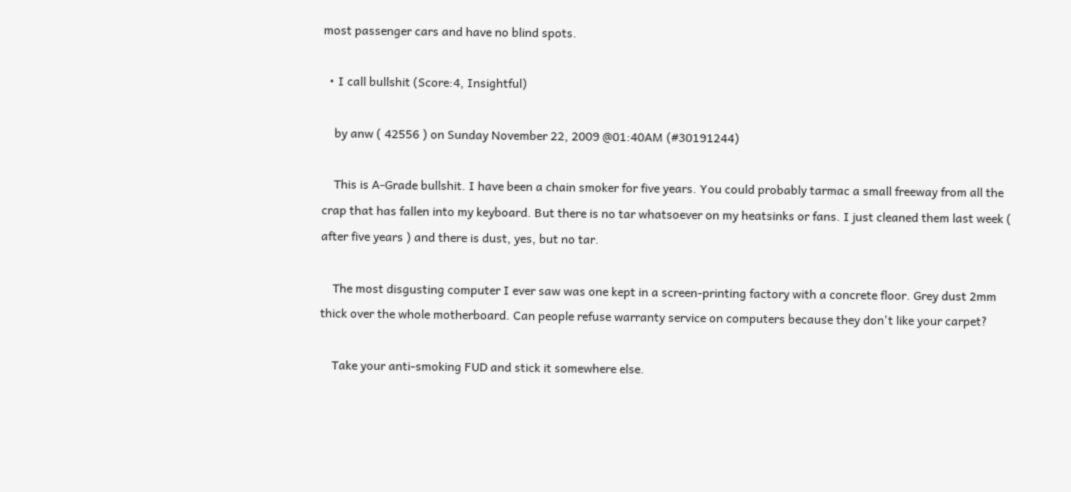most passenger cars and have no blind spots.

  • I call bullshit (Score:4, Insightful)

    by anw ( 42556 ) on Sunday November 22, 2009 @01:40AM (#30191244)

    This is A-Grade bullshit. I have been a chain smoker for five years. You could probably tarmac a small freeway from all the crap that has fallen into my keyboard. But there is no tar whatsoever on my heatsinks or fans. I just cleaned them last week ( after five years ) and there is dust, yes, but no tar.

    The most disgusting computer I ever saw was one kept in a screen-printing factory with a concrete floor. Grey dust 2mm thick over the whole motherboard. Can people refuse warranty service on computers because they don't like your carpet?

    Take your anti-smoking FUD and stick it somewhere else.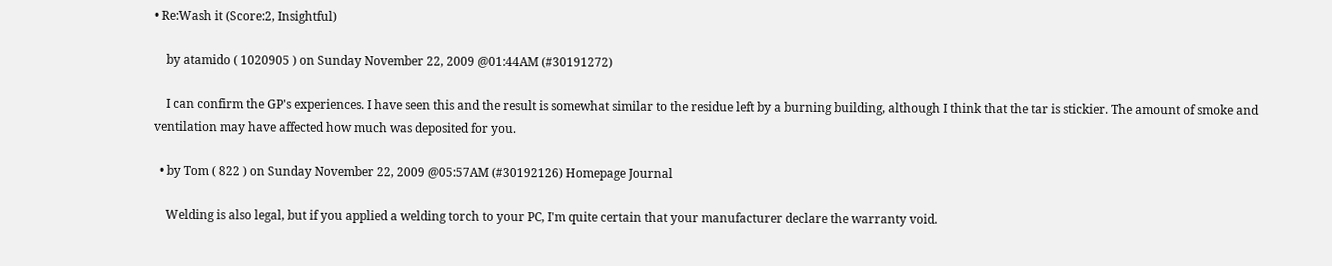• Re:Wash it (Score:2, Insightful)

    by atamido ( 1020905 ) on Sunday November 22, 2009 @01:44AM (#30191272)

    I can confirm the GP's experiences. I have seen this and the result is somewhat similar to the residue left by a burning building, although I think that the tar is stickier. The amount of smoke and ventilation may have affected how much was deposited for you.

  • by Tom ( 822 ) on Sunday November 22, 2009 @05:57AM (#30192126) Homepage Journal

    Welding is also legal, but if you applied a welding torch to your PC, I'm quite certain that your manufacturer declare the warranty void.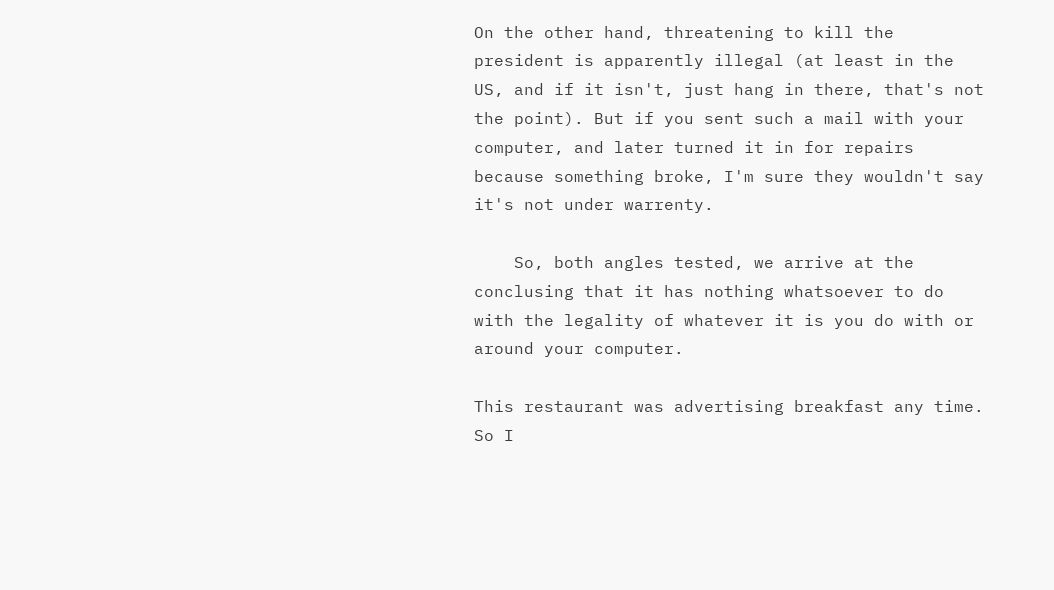On the other hand, threatening to kill the president is apparently illegal (at least in the US, and if it isn't, just hang in there, that's not the point). But if you sent such a mail with your computer, and later turned it in for repairs because something broke, I'm sure they wouldn't say it's not under warrenty.

    So, both angles tested, we arrive at the conclusing that it has nothing whatsoever to do with the legality of whatever it is you do with or around your computer.

This restaurant was advertising breakfast any time. So I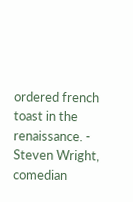ordered french toast in the renaissance. - Steven Wright, comedian